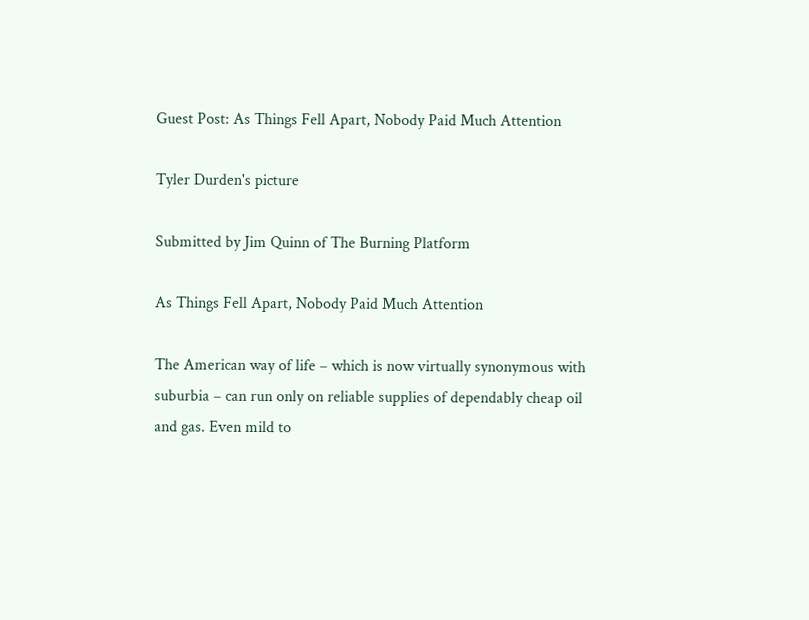Guest Post: As Things Fell Apart, Nobody Paid Much Attention

Tyler Durden's picture

Submitted by Jim Quinn of The Burning Platform

As Things Fell Apart, Nobody Paid Much Attention

The American way of life – which is now virtually synonymous with
suburbia – can run only on reliable supplies of dependably cheap oil
and gas. Even mild to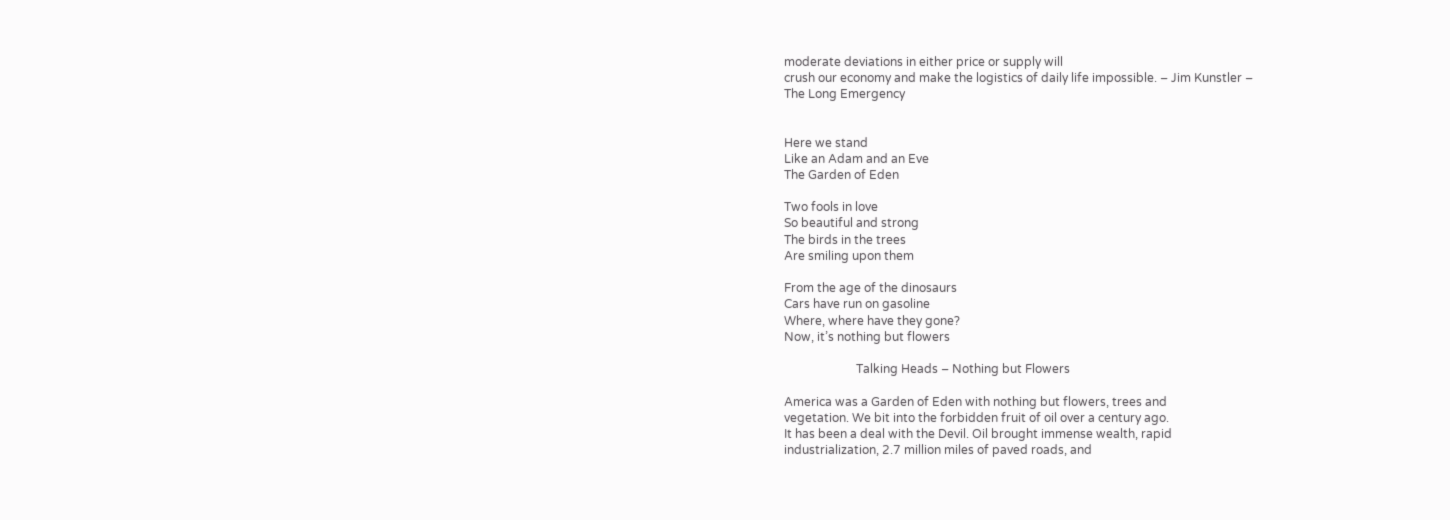moderate deviations in either price or supply will
crush our economy and make the logistics of daily life impossible. – Jim Kunstler –
The Long Emergency


Here we stand
Like an Adam and an Eve
The Garden of Eden

Two fools in love
So beautiful and strong
The birds in the trees
Are smiling upon them

From the age of the dinosaurs
Cars have run on gasoline
Where, where have they gone?
Now, it’s nothing but flowers

                        Talking Heads – Nothing but Flowers

America was a Garden of Eden with nothing but flowers, trees and
vegetation. We bit into the forbidden fruit of oil over a century ago.
It has been a deal with the Devil. Oil brought immense wealth, rapid
industrialization, 2.7 million miles of paved roads, and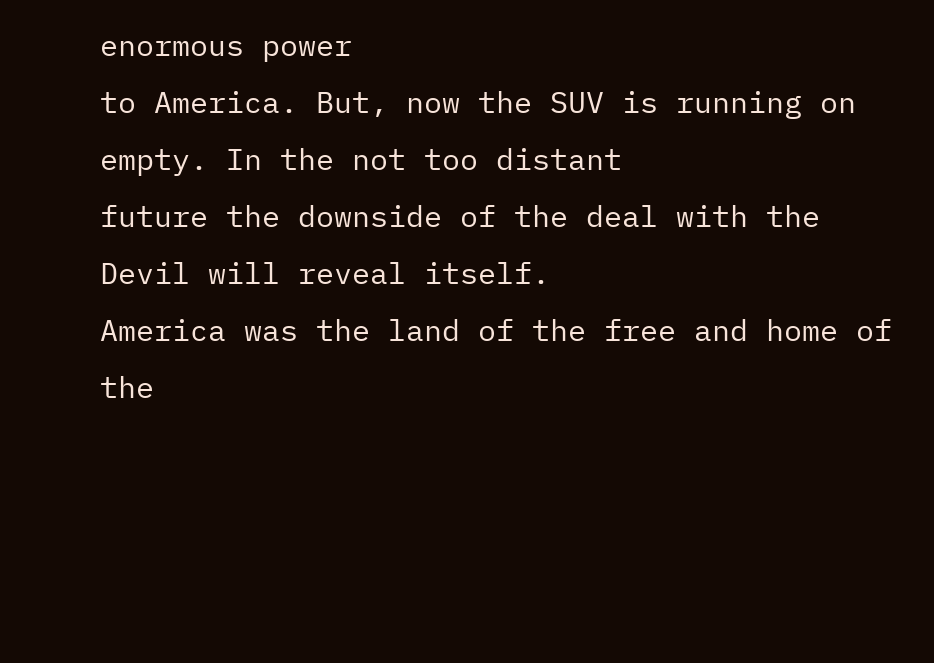enormous power
to America. But, now the SUV is running on empty. In the not too distant
future the downside of the deal with the Devil will reveal itself.
America was the land of the free and home of the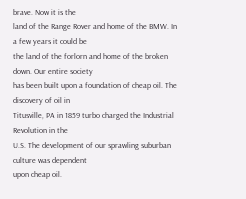brave. Now it is the
land of the Range Rover and home of the BMW. In a few years it could be
the land of the forlorn and home of the broken down. Our entire society
has been built upon a foundation of cheap oil. The discovery of oil in
Titusville, PA in 1859 turbo charged the Industrial Revolution in the
U.S. The development of our sprawling suburban culture was dependent
upon cheap oil.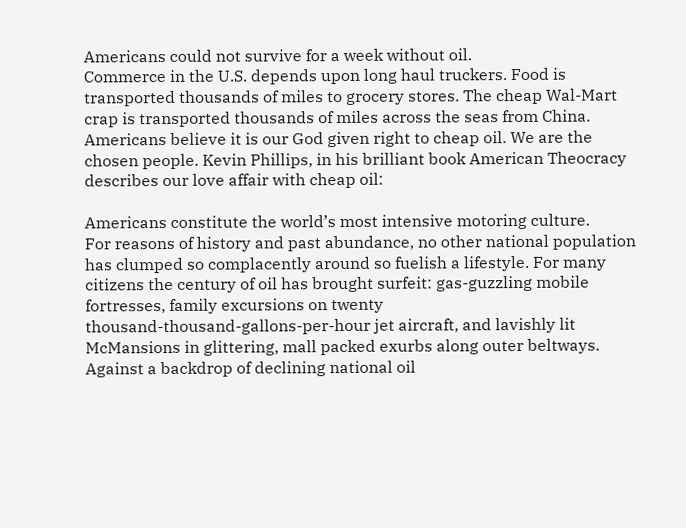Americans could not survive for a week without oil.
Commerce in the U.S. depends upon long haul truckers. Food is
transported thousands of miles to grocery stores. The cheap Wal-Mart
crap is transported thousands of miles across the seas from China.
Americans believe it is our God given right to cheap oil. We are the
chosen people. Kevin Phillips, in his brilliant book American Theocracy describes our love affair with cheap oil:

Americans constitute the world’s most intensive motoring culture.
For reasons of history and past abundance, no other national population
has clumped so complacently around so fuelish a lifestyle. For many
citizens the century of oil has brought surfeit: gas-guzzling mobile
fortresses, family excursions on twenty
thousand-thousand-gallons-per-hour jet aircraft, and lavishly lit
McMansions in glittering, mall packed exurbs along outer beltways.
Against a backdrop of declining national oil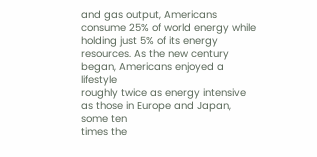and gas output, Americans
consume 25% of world energy while holding just 5% of its energy
resources. As the new century began, Americans enjoyed a lifestyle
roughly twice as energy intensive as those in Europe and Japan, some ten
times the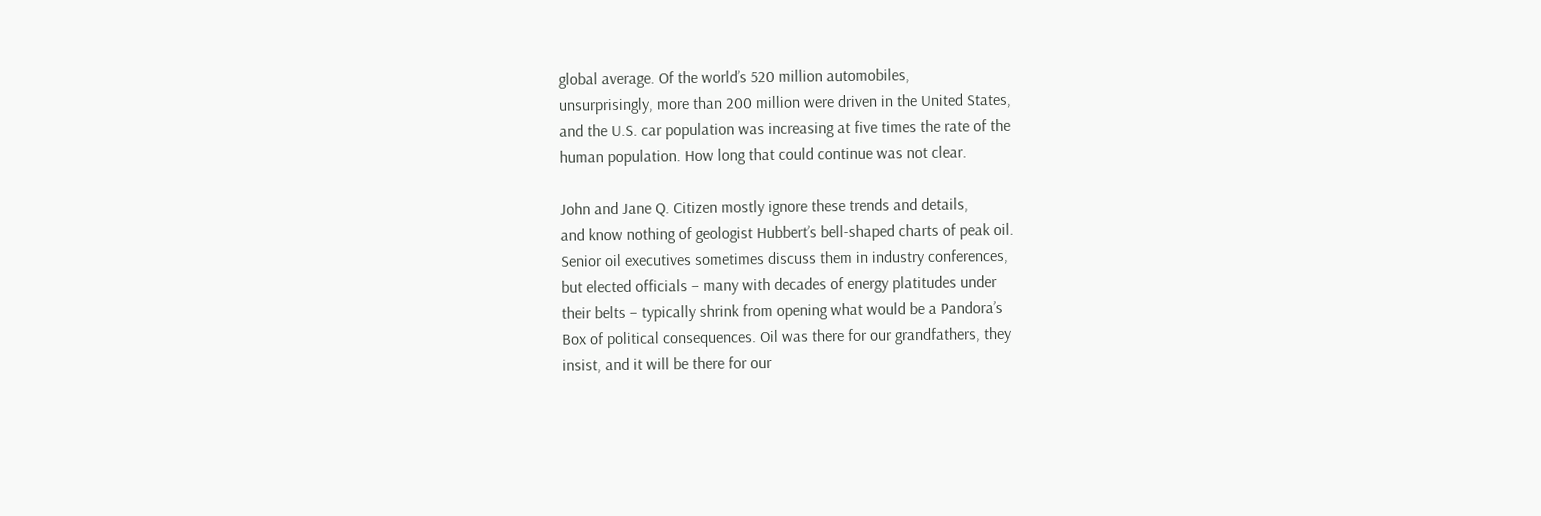global average. Of the world’s 520 million automobiles,
unsurprisingly, more than 200 million were driven in the United States,
and the U.S. car population was increasing at five times the rate of the
human population. How long that could continue was not clear.

John and Jane Q. Citizen mostly ignore these trends and details,
and know nothing of geologist Hubbert’s bell-shaped charts of peak oil.
Senior oil executives sometimes discuss them in industry conferences,
but elected officials – many with decades of energy platitudes under
their belts – typically shrink from opening what would be a Pandora’s
Box of political consequences. Oil was there for our grandfathers, they
insist, and it will be there for our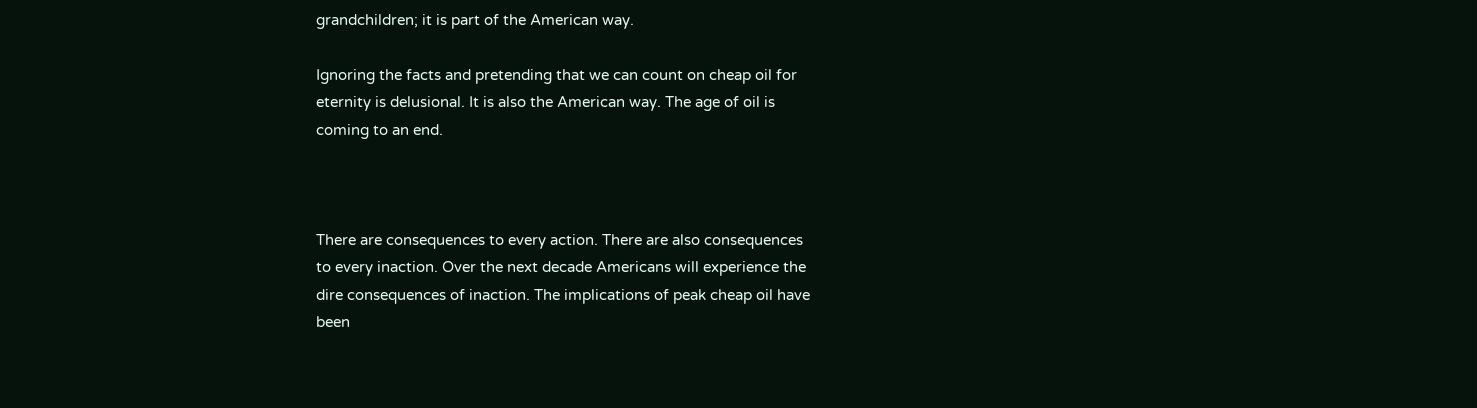grandchildren; it is part of the American way.

Ignoring the facts and pretending that we can count on cheap oil for
eternity is delusional. It is also the American way. The age of oil is
coming to an end.



There are consequences to every action. There are also consequences
to every inaction. Over the next decade Americans will experience the
dire consequences of inaction. The implications of peak cheap oil have
been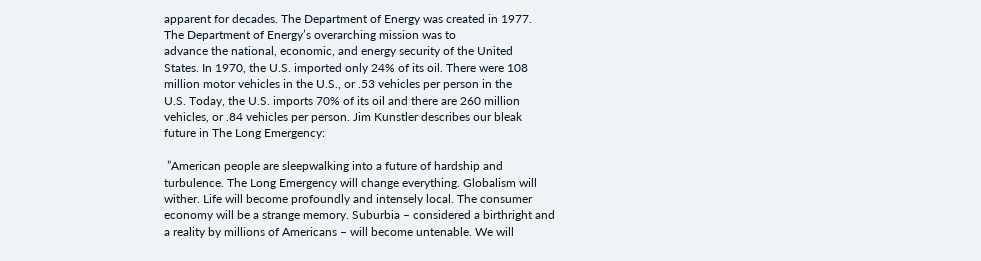apparent for decades. The Department of Energy was created in 1977.
The Department of Energy’s overarching mission was to
advance the national, economic, and energy security of the United
States. In 1970, the U.S. imported only 24% of its oil. There were 108
million motor vehicles in the U.S., or .53 vehicles per person in the
U.S. Today, the U.S. imports 70% of its oil and there are 260 million
vehicles, or .84 vehicles per person. Jim Kunstler describes our bleak
future in The Long Emergency:

 ”American people are sleepwalking into a future of hardship and
turbulence. The Long Emergency will change everything. Globalism will
wither. Life will become profoundly and intensely local. The consumer
economy will be a strange memory. Suburbia – considered a birthright and
a reality by millions of Americans – will become untenable. We will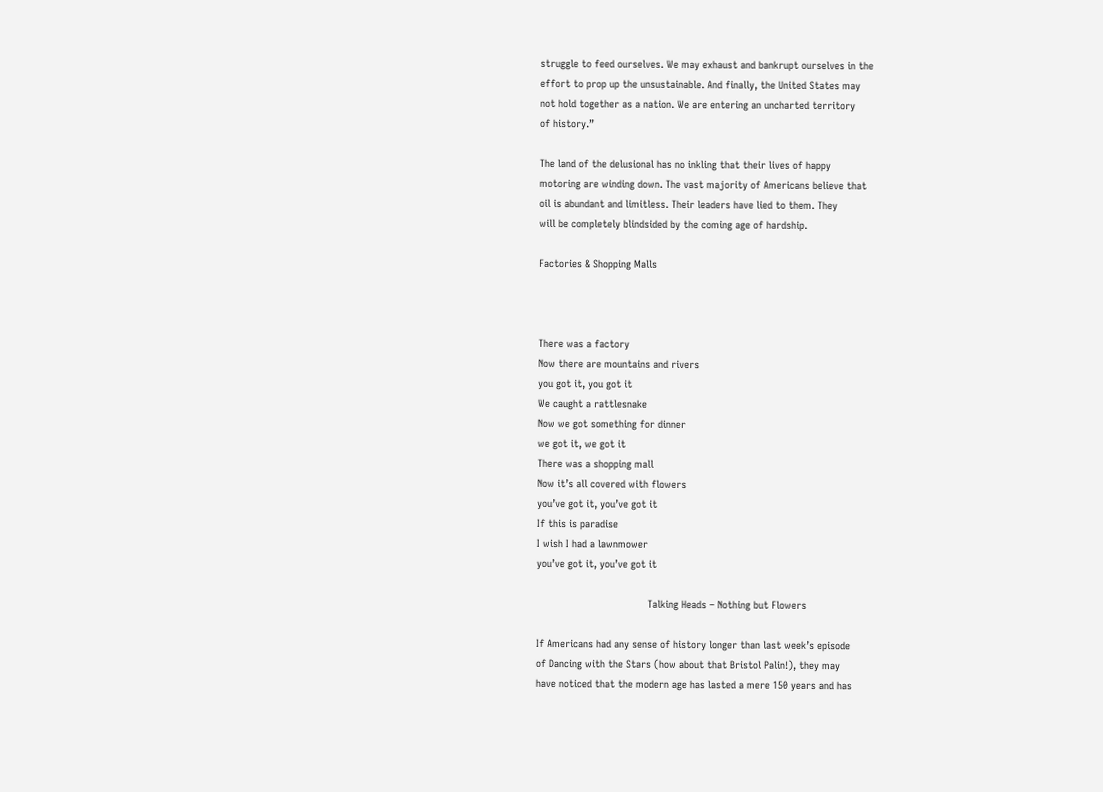struggle to feed ourselves. We may exhaust and bankrupt ourselves in the
effort to prop up the unsustainable. And finally, the United States may
not hold together as a nation. We are entering an uncharted territory
of history.”

The land of the delusional has no inkling that their lives of happy
motoring are winding down. The vast majority of Americans believe that
oil is abundant and limitless. Their leaders have lied to them. They
will be completely blindsided by the coming age of hardship.

Factories & Shopping Malls



There was a factory
Now there are mountains and rivers
you got it, you got it
We caught a rattlesnake
Now we got something for dinner
we got it, we got it
There was a shopping mall
Now it’s all covered with flowers
you’ve got it, you’ve got it
If this is paradise
I wish I had a lawnmower
you’ve got it, you’ve got it

                                     Talking Heads – Nothing but Flowers

If Americans had any sense of history longer than last week’s episode
of Dancing with the Stars (how about that Bristol Palin!), they may
have noticed that the modern age has lasted a mere 150 years and has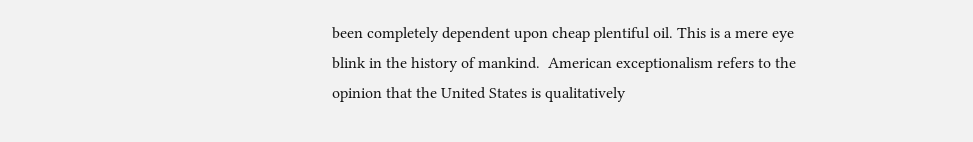been completely dependent upon cheap plentiful oil. This is a mere eye
blink in the history of mankind.  American exceptionalism refers to the
opinion that the United States is qualitatively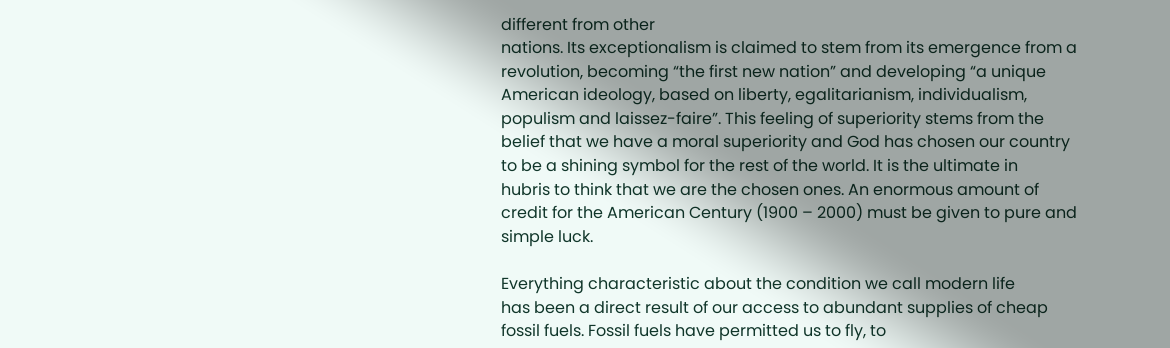different from other
nations. Its exceptionalism is claimed to stem from its emergence from a
revolution, becoming “the first new nation” and developing “a unique
American ideology, based on liberty, egalitarianism, individualism,
populism and laissez-faire”. This feeling of superiority stems from the
belief that we have a moral superiority and God has chosen our country
to be a shining symbol for the rest of the world. It is the ultimate in
hubris to think that we are the chosen ones. An enormous amount of
credit for the American Century (1900 – 2000) must be given to pure and
simple luck.

Everything characteristic about the condition we call modern life
has been a direct result of our access to abundant supplies of cheap
fossil fuels. Fossil fuels have permitted us to fly, to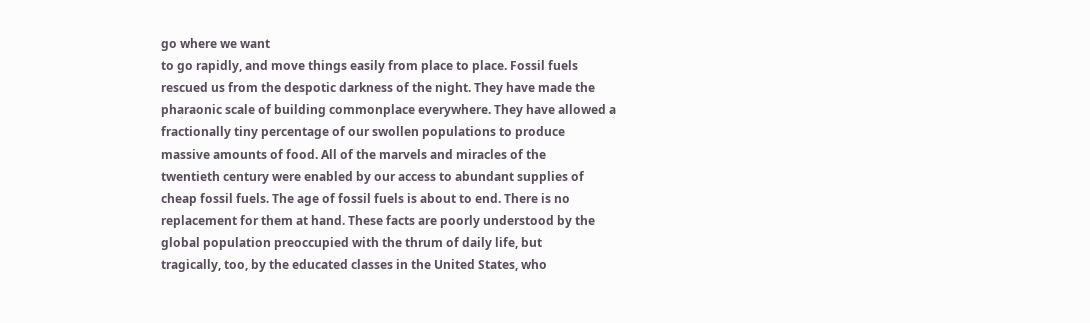go where we want
to go rapidly, and move things easily from place to place. Fossil fuels
rescued us from the despotic darkness of the night. They have made the
pharaonic scale of building commonplace everywhere. They have allowed a
fractionally tiny percentage of our swollen populations to produce
massive amounts of food. All of the marvels and miracles of the
twentieth century were enabled by our access to abundant supplies of
cheap fossil fuels. The age of fossil fuels is about to end. There is no
replacement for them at hand. These facts are poorly understood by the
global population preoccupied with the thrum of daily life, but
tragically, too, by the educated classes in the United States, who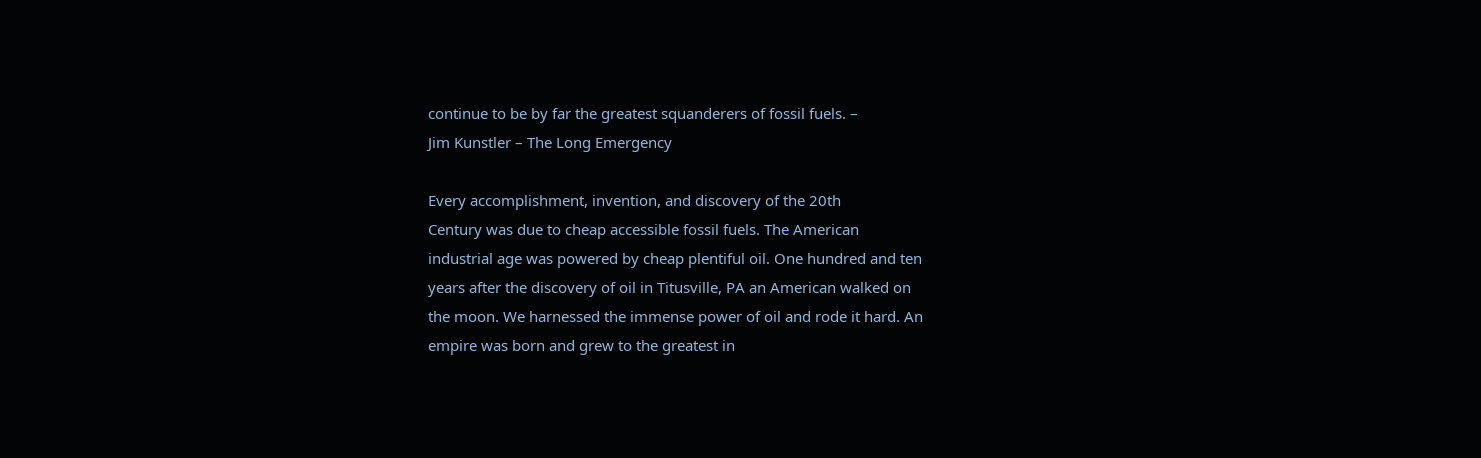continue to be by far the greatest squanderers of fossil fuels. –
Jim Kunstler – The Long Emergency

Every accomplishment, invention, and discovery of the 20th
Century was due to cheap accessible fossil fuels. The American
industrial age was powered by cheap plentiful oil. One hundred and ten
years after the discovery of oil in Titusville, PA an American walked on
the moon. We harnessed the immense power of oil and rode it hard. An
empire was born and grew to the greatest in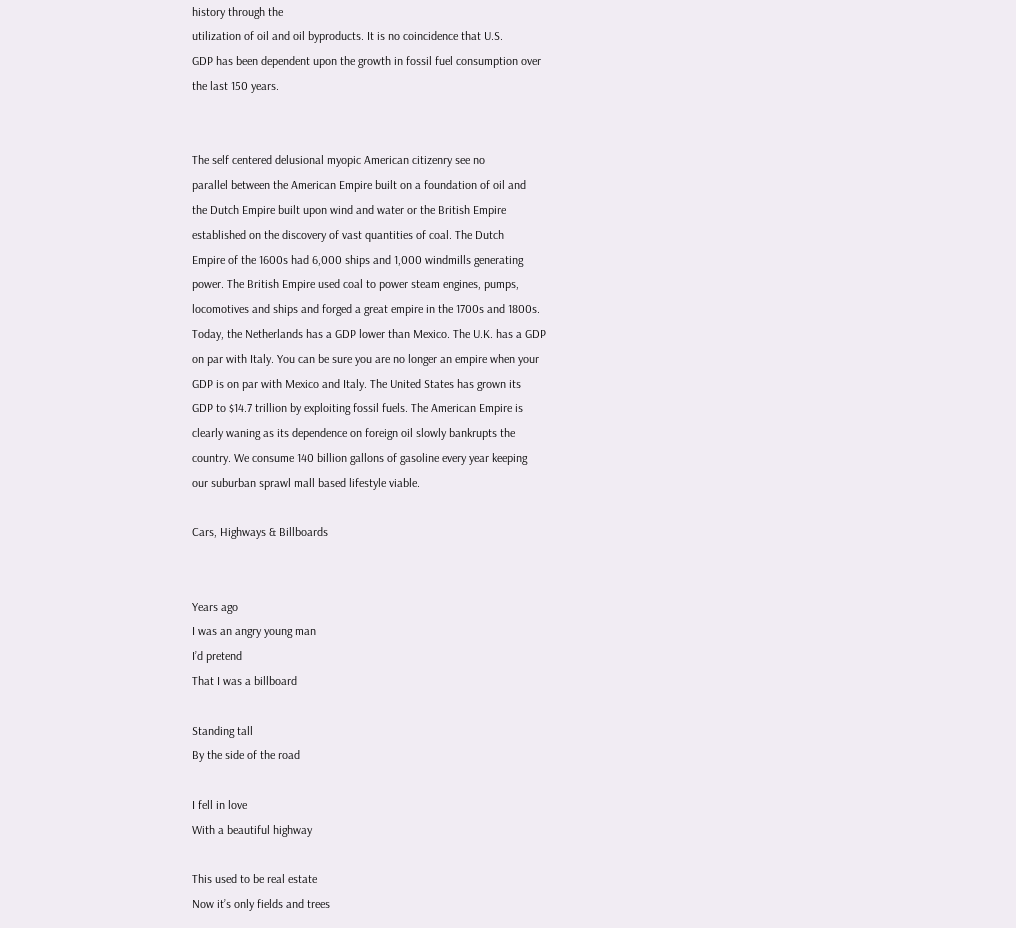history through the
utilization of oil and oil byproducts. It is no coincidence that U.S.
GDP has been dependent upon the growth in fossil fuel consumption over
the last 150 years.


The self centered delusional myopic American citizenry see no
parallel between the American Empire built on a foundation of oil and
the Dutch Empire built upon wind and water or the British Empire
established on the discovery of vast quantities of coal. The Dutch
Empire of the 1600s had 6,000 ships and 1,000 windmills generating
power. The British Empire used coal to power steam engines, pumps,
locomotives and ships and forged a great empire in the 1700s and 1800s.
Today, the Netherlands has a GDP lower than Mexico. The U.K. has a GDP
on par with Italy. You can be sure you are no longer an empire when your
GDP is on par with Mexico and Italy. The United States has grown its
GDP to $14.7 trillion by exploiting fossil fuels. The American Empire is
clearly waning as its dependence on foreign oil slowly bankrupts the
country. We consume 140 billion gallons of gasoline every year keeping
our suburban sprawl mall based lifestyle viable.

Cars, Highways & Billboards


Years ago
I was an angry young man
I’d pretend
That I was a billboard

Standing tall
By the side of the road

I fell in love
With a beautiful highway

This used to be real estate
Now it’s only fields and trees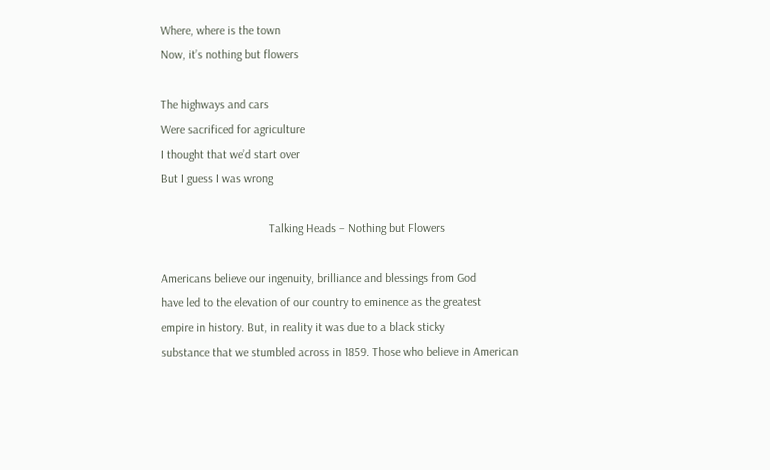Where, where is the town
Now, it’s nothing but flowers

The highways and cars
Were sacrificed for agriculture
I thought that we’d start over
But I guess I was wrong

                                    Talking Heads – Nothing but Flowers

Americans believe our ingenuity, brilliance and blessings from God
have led to the elevation of our country to eminence as the greatest
empire in history. But, in reality it was due to a black sticky
substance that we stumbled across in 1859. Those who believe in American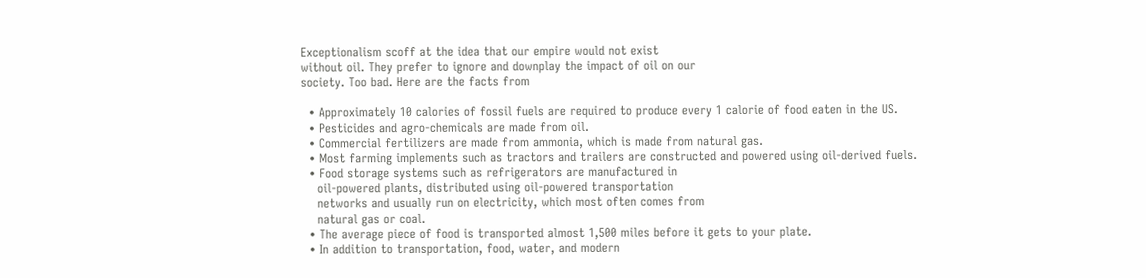Exceptionalism scoff at the idea that our empire would not exist
without oil. They prefer to ignore and downplay the impact of oil on our
society. Too bad. Here are the facts from

  • Approximately 10 calories of fossil fuels are required to produce every 1 calorie of food eaten in the US.
  • Pesticides and agro-chemicals are made from oil.
  • Commercial fertilizers are made from ammonia, which is made from natural gas.
  • Most farming implements such as tractors and trailers are constructed and powered using oil-derived fuels.
  • Food storage systems such as refrigerators are manufactured in
    oil-powered plants, distributed using oil-powered transportation
    networks and usually run on electricity, which most often comes from
    natural gas or coal.
  • The average piece of food is transported almost 1,500 miles before it gets to your plate.
  • In addition to transportation, food, water, and modern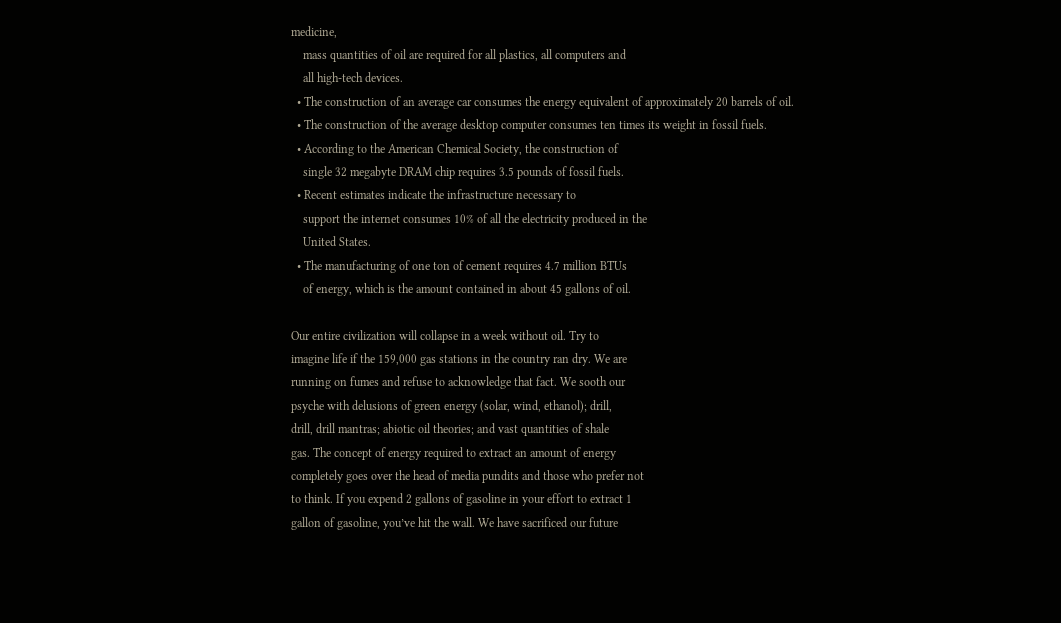medicine,
    mass quantities of oil are required for all plastics, all computers and
    all high-tech devices.
  • The construction of an average car consumes the energy equivalent of approximately 20 barrels of oil.
  • The construction of the average desktop computer consumes ten times its weight in fossil fuels.
  • According to the American Chemical Society, the construction of
    single 32 megabyte DRAM chip requires 3.5 pounds of fossil fuels.
  • Recent estimates indicate the infrastructure necessary to
    support the internet consumes 10% of all the electricity produced in the
    United States.
  • The manufacturing of one ton of cement requires 4.7 million BTUs
    of energy, which is the amount contained in about 45 gallons of oil.

Our entire civilization will collapse in a week without oil. Try to
imagine life if the 159,000 gas stations in the country ran dry. We are
running on fumes and refuse to acknowledge that fact. We sooth our
psyche with delusions of green energy (solar, wind, ethanol); drill,
drill, drill mantras; abiotic oil theories; and vast quantities of shale
gas. The concept of energy required to extract an amount of energy
completely goes over the head of media pundits and those who prefer not
to think. If you expend 2 gallons of gasoline in your effort to extract 1
gallon of gasoline, you’ve hit the wall. We have sacrificed our future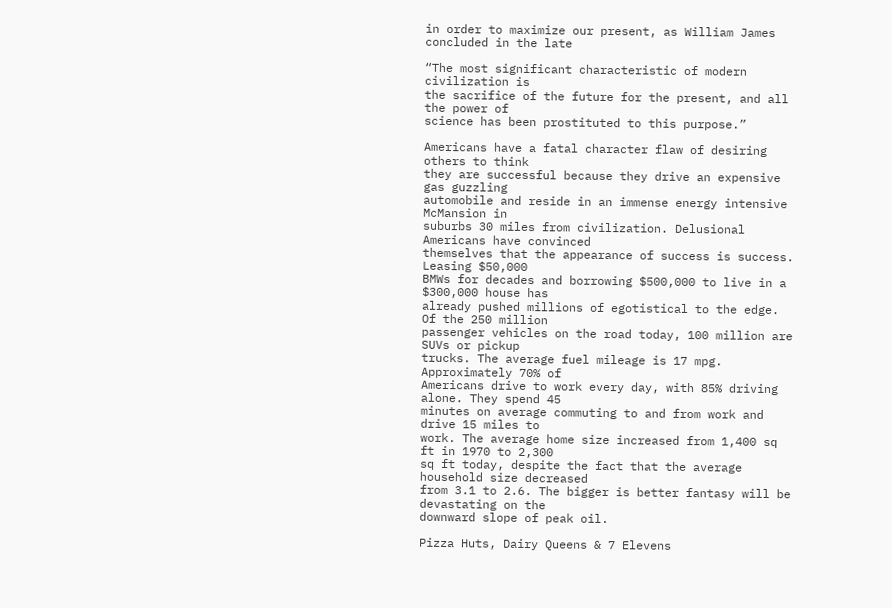in order to maximize our present, as William James concluded in the late

“The most significant characteristic of modern civilization is
the sacrifice of the future for the present, and all the power of
science has been prostituted to this purpose.”

Americans have a fatal character flaw of desiring others to think
they are successful because they drive an expensive gas guzzling
automobile and reside in an immense energy intensive McMansion in
suburbs 30 miles from civilization. Delusional Americans have convinced
themselves that the appearance of success is success. Leasing $50,000
BMWs for decades and borrowing $500,000 to live in a $300,000 house has
already pushed millions of egotistical to the edge. Of the 250 million
passenger vehicles on the road today, 100 million are SUVs or pickup
trucks. The average fuel mileage is 17 mpg. Approximately 70% of
Americans drive to work every day, with 85% driving alone. They spend 45
minutes on average commuting to and from work and drive 15 miles to
work. The average home size increased from 1,400 sq ft in 1970 to 2,300
sq ft today, despite the fact that the average household size decreased
from 3.1 to 2.6. The bigger is better fantasy will be devastating on the
downward slope of peak oil.

Pizza Huts, Dairy Queens & 7 Elevens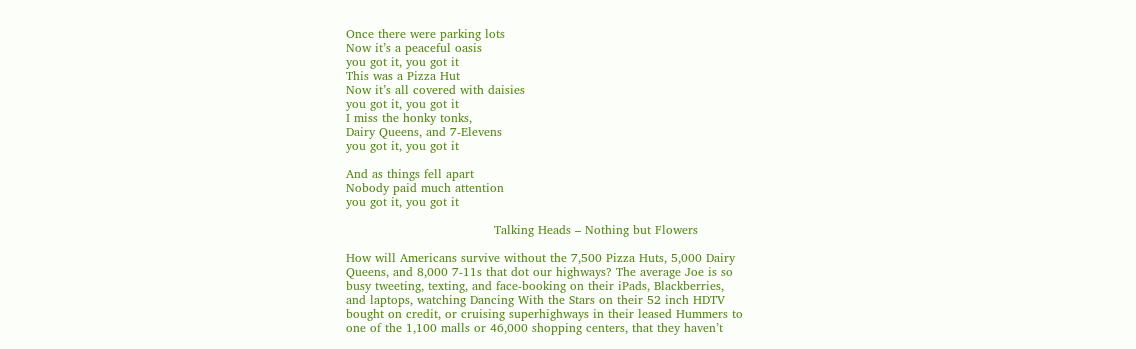Once there were parking lots
Now it’s a peaceful oasis
you got it, you got it
This was a Pizza Hut
Now it’s all covered with daisies
you got it, you got it
I miss the honky tonks,
Dairy Queens, and 7-Elevens
you got it, you got it

And as things fell apart
Nobody paid much attention
you got it, you got it

                                     Talking Heads – Nothing but Flowers

How will Americans survive without the 7,500 Pizza Huts, 5,000 Dairy
Queens, and 8,000 7-11s that dot our highways? The average Joe is so
busy tweeting, texting, and face-booking on their iPads, Blackberries,
and laptops, watching Dancing With the Stars on their 52 inch HDTV
bought on credit, or cruising superhighways in their leased Hummers to
one of the 1,100 malls or 46,000 shopping centers, that they haven’t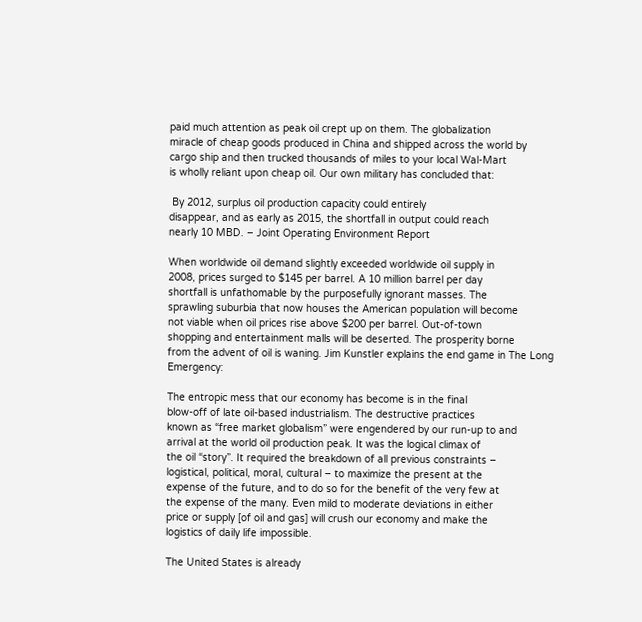paid much attention as peak oil crept up on them. The globalization
miracle of cheap goods produced in China and shipped across the world by
cargo ship and then trucked thousands of miles to your local Wal-Mart
is wholly reliant upon cheap oil. Our own military has concluded that:

 By 2012, surplus oil production capacity could entirely
disappear, and as early as 2015, the shortfall in output could reach
nearly 10 MBD. – Joint Operating Environment Report

When worldwide oil demand slightly exceeded worldwide oil supply in
2008, prices surged to $145 per barrel. A 10 million barrel per day
shortfall is unfathomable by the purposefully ignorant masses. The
sprawling suburbia that now houses the American population will become
not viable when oil prices rise above $200 per barrel. Out-of-town
shopping and entertainment malls will be deserted. The prosperity borne
from the advent of oil is waning. Jim Kunstler explains the end game in The Long Emergency:

The entropic mess that our economy has become is in the final
blow-off of late oil-based industrialism. The destructive practices
known as “free market globalism” were engendered by our run-up to and
arrival at the world oil production peak. It was the logical climax of
the oil “story”. It required the breakdown of all previous constraints –
logistical, political, moral, cultural – to maximize the present at the
expense of the future, and to do so for the benefit of the very few at
the expense of the many. Even mild to moderate deviations in either
price or supply [of oil and gas] will crush our economy and make the
logistics of daily life impossible.

The United States is already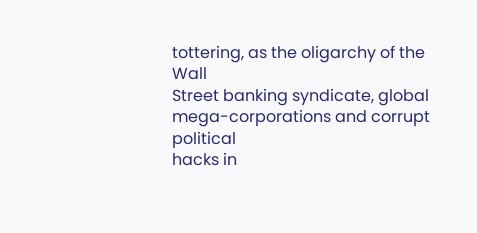tottering, as the oligarchy of the Wall
Street banking syndicate, global mega-corporations and corrupt political
hacks in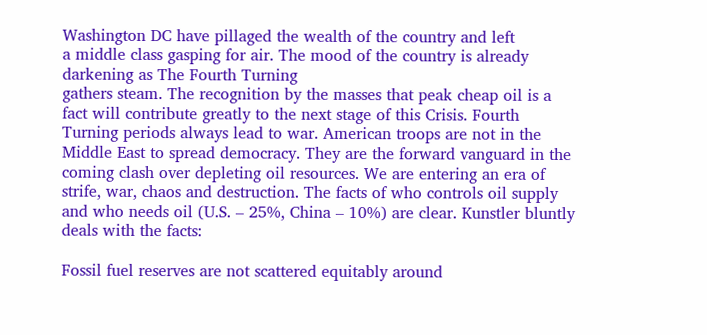Washington DC have pillaged the wealth of the country and left
a middle class gasping for air. The mood of the country is already
darkening as The Fourth Turning
gathers steam. The recognition by the masses that peak cheap oil is a
fact will contribute greatly to the next stage of this Crisis. Fourth
Turning periods always lead to war. American troops are not in the
Middle East to spread democracy. They are the forward vanguard in the
coming clash over depleting oil resources. We are entering an era of
strife, war, chaos and destruction. The facts of who controls oil supply
and who needs oil (U.S. – 25%, China – 10%) are clear. Kunstler bluntly
deals with the facts:

Fossil fuel reserves are not scattered equitably around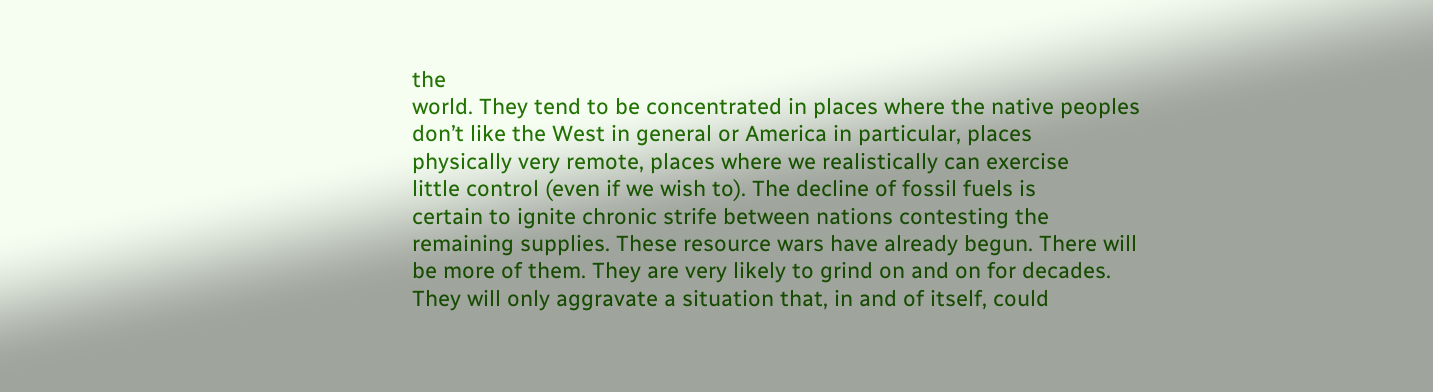the
world. They tend to be concentrated in places where the native peoples
don’t like the West in general or America in particular, places
physically very remote, places where we realistically can exercise
little control (even if we wish to). The decline of fossil fuels is
certain to ignite chronic strife between nations contesting the
remaining supplies. These resource wars have already begun. There will
be more of them. They are very likely to grind on and on for decades.
They will only aggravate a situation that, in and of itself, could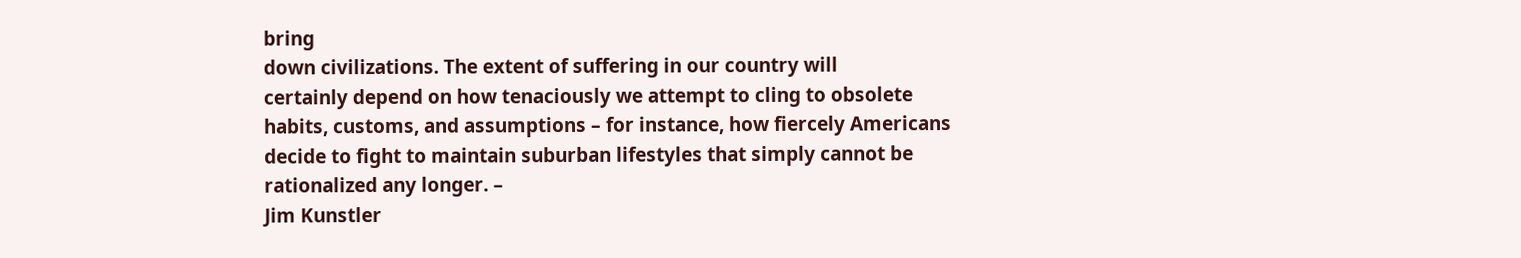bring
down civilizations. The extent of suffering in our country will
certainly depend on how tenaciously we attempt to cling to obsolete
habits, customs, and assumptions – for instance, how fiercely Americans
decide to fight to maintain suburban lifestyles that simply cannot be
rationalized any longer. –
Jim Kunstler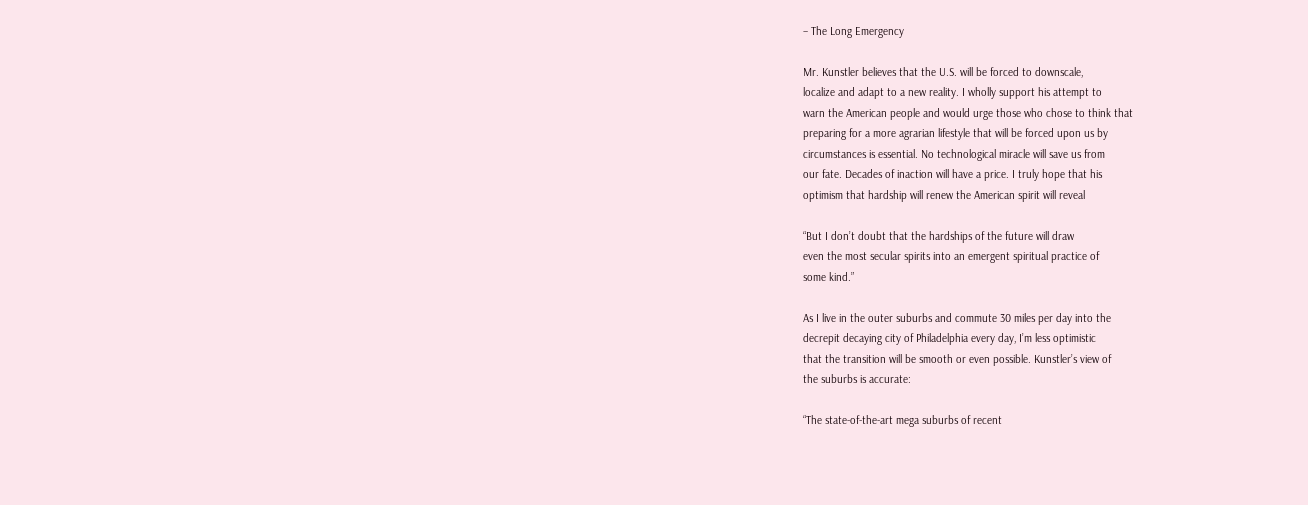– The Long Emergency

Mr. Kunstler believes that the U.S. will be forced to downscale,
localize and adapt to a new reality. I wholly support his attempt to
warn the American people and would urge those who chose to think that
preparing for a more agrarian lifestyle that will be forced upon us by
circumstances is essential. No technological miracle will save us from
our fate. Decades of inaction will have a price. I truly hope that his
optimism that hardship will renew the American spirit will reveal

“But I don’t doubt that the hardships of the future will draw
even the most secular spirits into an emergent spiritual practice of
some kind.”

As I live in the outer suburbs and commute 30 miles per day into the
decrepit decaying city of Philadelphia every day, I’m less optimistic
that the transition will be smooth or even possible. Kunstler’s view of
the suburbs is accurate:

“The state-of-the-art mega suburbs of recent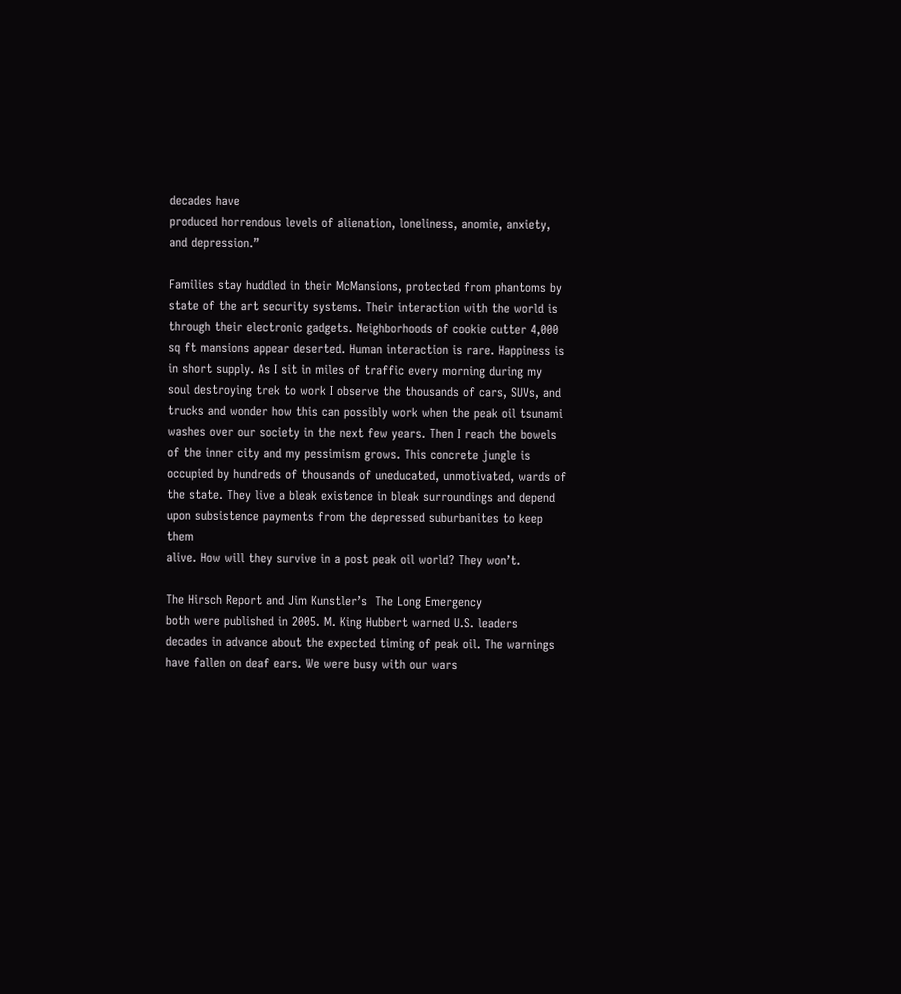decades have
produced horrendous levels of alienation, loneliness, anomie, anxiety,
and depression.”

Families stay huddled in their McMansions, protected from phantoms by
state of the art security systems. Their interaction with the world is
through their electronic gadgets. Neighborhoods of cookie cutter 4,000
sq ft mansions appear deserted. Human interaction is rare. Happiness is
in short supply. As I sit in miles of traffic every morning during my
soul destroying trek to work I observe the thousands of cars, SUVs, and
trucks and wonder how this can possibly work when the peak oil tsunami
washes over our society in the next few years. Then I reach the bowels
of the inner city and my pessimism grows. This concrete jungle is
occupied by hundreds of thousands of uneducated, unmotivated, wards of
the state. They live a bleak existence in bleak surroundings and depend
upon subsistence payments from the depressed suburbanites to keep them
alive. How will they survive in a post peak oil world? They won’t.

The Hirsch Report and Jim Kunstler’s  The Long Emergency
both were published in 2005. M. King Hubbert warned U.S. leaders
decades in advance about the expected timing of peak oil. The warnings
have fallen on deaf ears. We were busy with our wars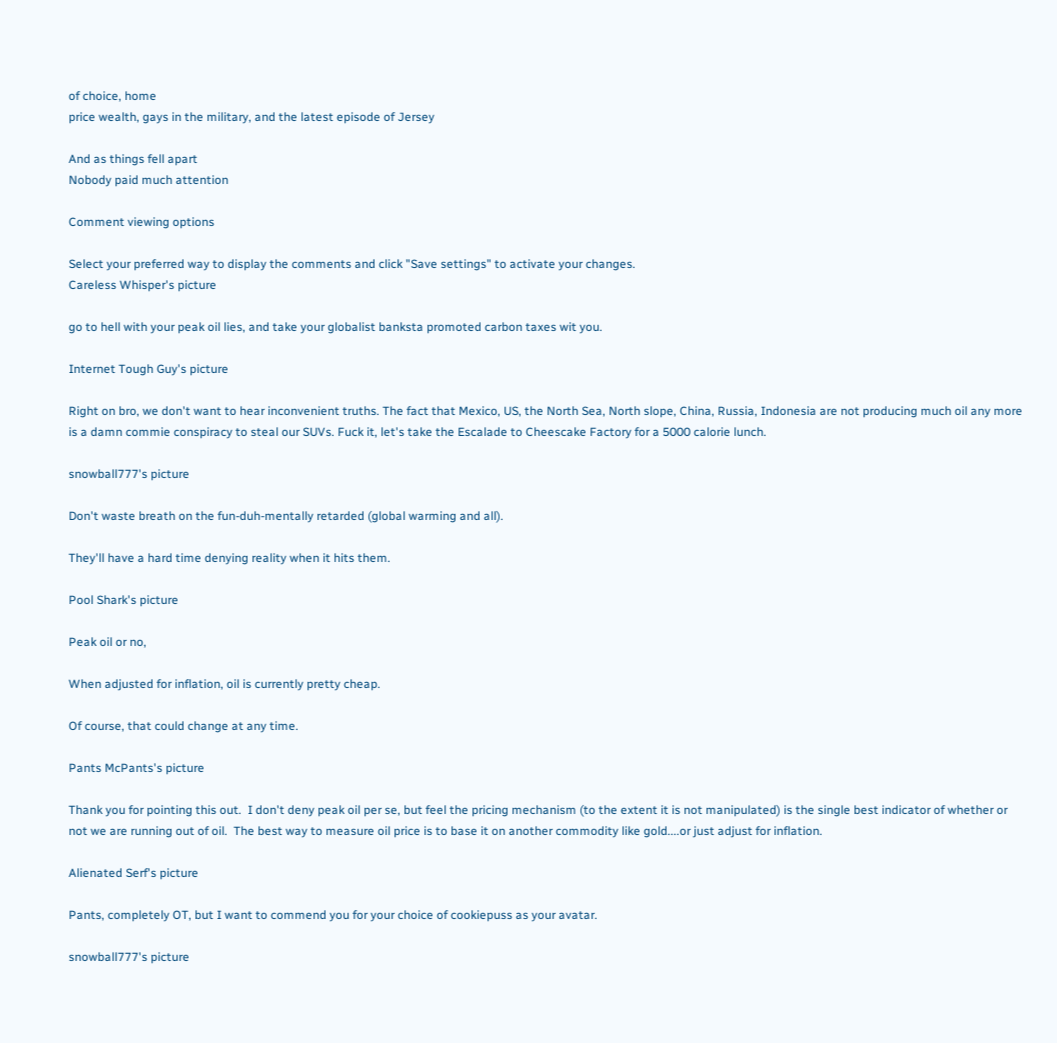of choice, home
price wealth, gays in the military, and the latest episode of Jersey

And as things fell apart
Nobody paid much attention

Comment viewing options

Select your preferred way to display the comments and click "Save settings" to activate your changes.
Careless Whisper's picture

go to hell with your peak oil lies, and take your globalist banksta promoted carbon taxes wit you.

Internet Tough Guy's picture

Right on bro, we don't want to hear inconvenient truths. The fact that Mexico, US, the North Sea, North slope, China, Russia, Indonesia are not producing much oil any more is a damn commie conspiracy to steal our SUVs. Fuck it, let's take the Escalade to Cheescake Factory for a 5000 calorie lunch.

snowball777's picture

Don't waste breath on the fun-duh-mentally retarded (global warming and all).

They'll have a hard time denying reality when it hits them.

Pool Shark's picture

Peak oil or no,

When adjusted for inflation, oil is currently pretty cheap.

Of course, that could change at any time.

Pants McPants's picture

Thank you for pointing this out.  I don't deny peak oil per se, but feel the pricing mechanism (to the extent it is not manipulated) is the single best indicator of whether or not we are running out of oil.  The best way to measure oil price is to base it on another commodity like gold....or just adjust for inflation.

Alienated Serf's picture

Pants, completely OT, but I want to commend you for your choice of cookiepuss as your avatar.

snowball777's picture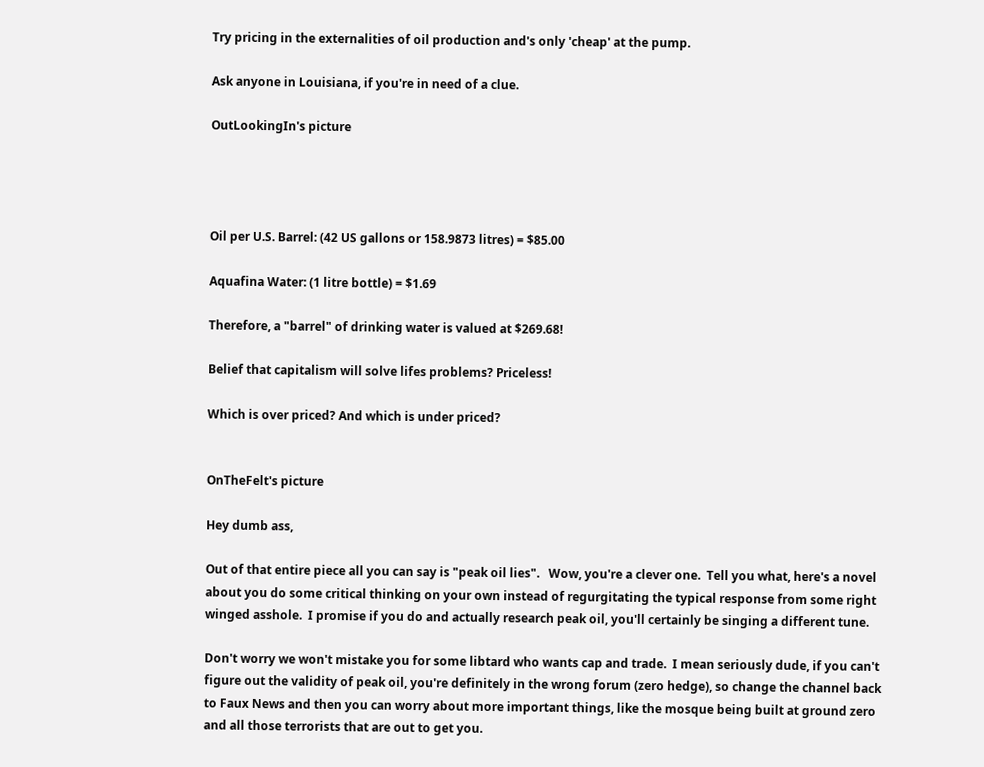Try pricing in the externalities of oil production and's only 'cheap' at the pump.

Ask anyone in Louisiana, if you're in need of a clue.

OutLookingIn's picture




Oil per U.S. Barrel: (42 US gallons or 158.9873 litres) = $85.00

Aquafina Water: (1 litre bottle) = $1.69

Therefore, a "barrel" of drinking water is valued at $269.68!

Belief that capitalism will solve lifes problems? Priceless!

Which is over priced? And which is under priced?


OnTheFelt's picture

Hey dumb ass,

Out of that entire piece all you can say is "peak oil lies".   Wow, you're a clever one.  Tell you what, here's a novel about you do some critical thinking on your own instead of regurgitating the typical response from some right winged asshole.  I promise if you do and actually research peak oil, you'll certainly be singing a different tune.

Don't worry we won't mistake you for some libtard who wants cap and trade.  I mean seriously dude, if you can't figure out the validity of peak oil, you're definitely in the wrong forum (zero hedge), so change the channel back to Faux News and then you can worry about more important things, like the mosque being built at ground zero and all those terrorists that are out to get you.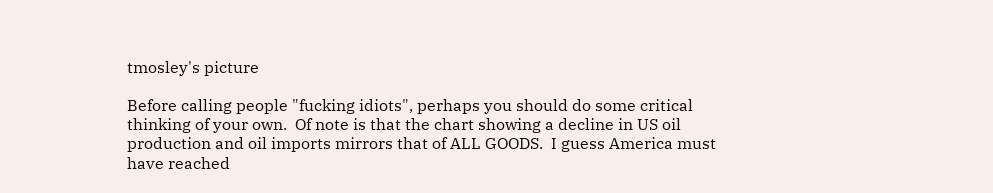tmosley's picture

Before calling people "fucking idiots", perhaps you should do some critical thinking of your own.  Of note is that the chart showing a decline in US oil production and oil imports mirrors that of ALL GOODS.  I guess America must have reached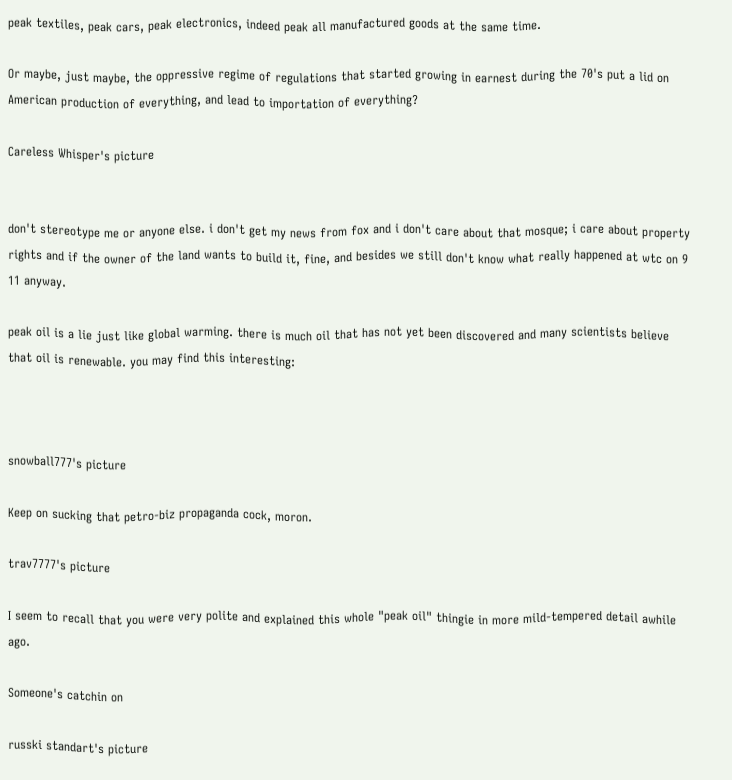peak textiles, peak cars, peak electronics, indeed peak all manufactured goods at the same time.

Or maybe, just maybe, the oppressive regime of regulations that started growing in earnest during the 70's put a lid on American production of everything, and lead to importation of everything?

Careless Whisper's picture


don't stereotype me or anyone else. i don't get my news from fox and i don't care about that mosque; i care about property rights and if the owner of the land wants to build it, fine, and besides we still don't know what really happened at wtc on 9 11 anyway.

peak oil is a lie just like global warming. there is much oil that has not yet been discovered and many scientists believe that oil is renewable. you may find this interesting:



snowball777's picture

Keep on sucking that petro-biz propaganda cock, moron.

trav7777's picture

I seem to recall that you were very polite and explained this whole "peak oil" thingie in more mild-tempered detail awhile ago.

Someone's catchin on

russki standart's picture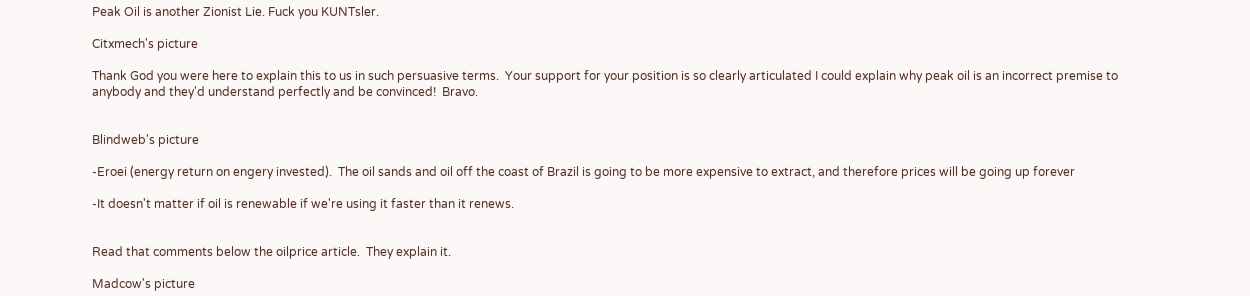Peak Oil is another Zionist Lie. Fuck you KUNTsler.

Citxmech's picture

Thank God you were here to explain this to us in such persuasive terms.  Your support for your position is so clearly articulated I could explain why peak oil is an incorrect premise to anybody and they'd understand perfectly and be convinced!  Bravo.


Blindweb's picture

-Eroei (energy return on engery invested).  The oil sands and oil off the coast of Brazil is going to be more expensive to extract, and therefore prices will be going up forever

-It doesn't matter if oil is renewable if we're using it faster than it renews.


Read that comments below the oilprice article.  They explain it.

Madcow's picture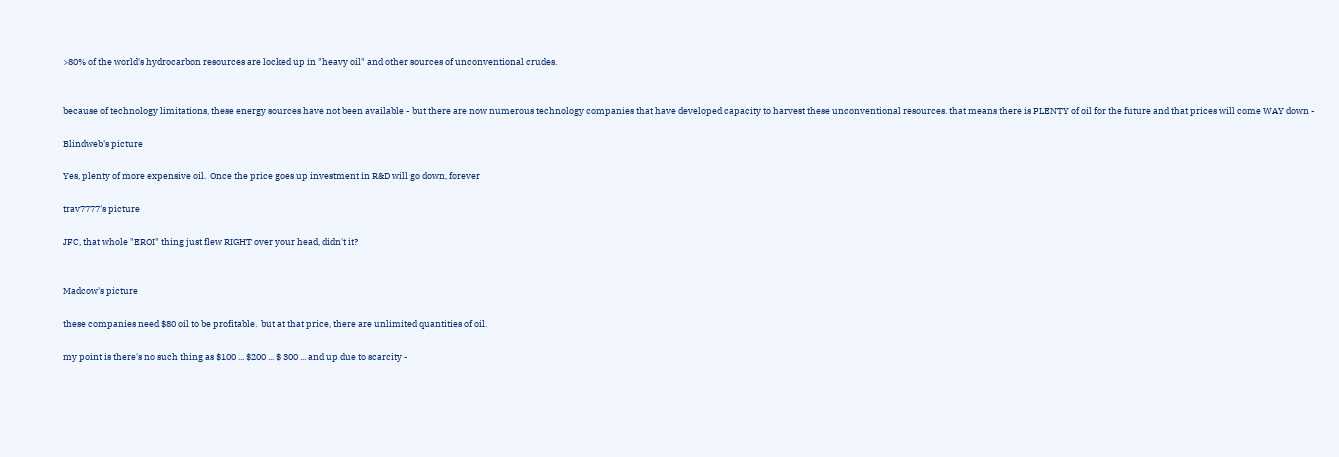>80% of the world's hydrocarbon resources are locked up in "heavy oil" and other sources of unconventional crudes.


because of technology limitations, these energy sources have not been available - but there are now numerous technology companies that have developed capacity to harvest these unconventional resources. that means there is PLENTY of oil for the future and that prices will come WAY down -

Blindweb's picture

Yes, plenty of more expensive oil.  Once the price goes up investment in R&D will go down, forever

trav7777's picture

JFC, that whole "EROI" thing just flew RIGHT over your head, didn't it?


Madcow's picture

these companies need $80 oil to be profitable.  but at that price, there are unlimited quantities of oil.

my point is there's no such thing as $100 ... $200 ... $ 300 ... and up due to scarcity -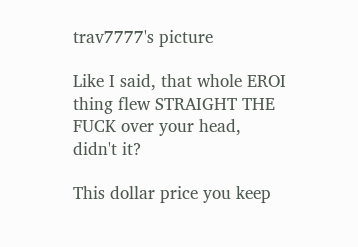trav7777's picture

Like I said, that whole EROI thing flew STRAIGHT THE FUCK over your head, didn't it?

This dollar price you keep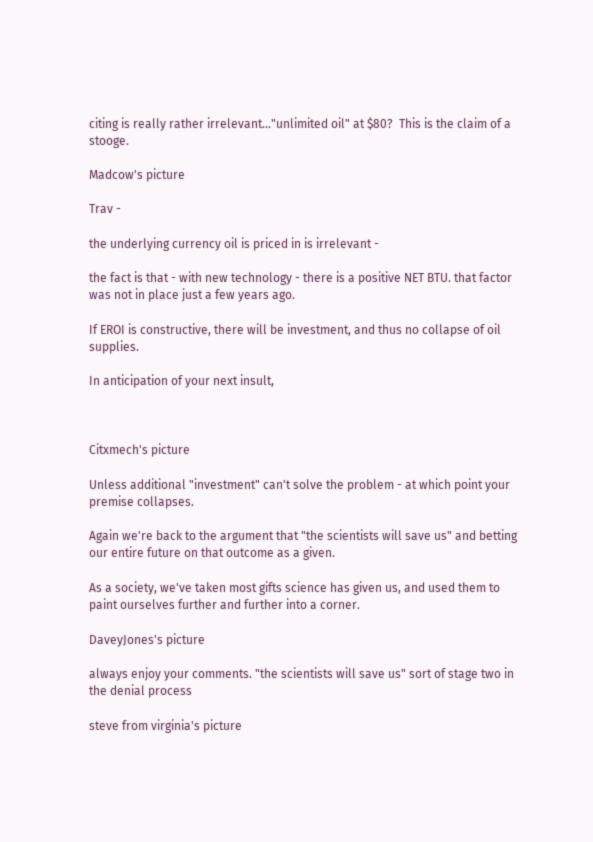citing is really rather irrelevant..."unlimited oil" at $80?  This is the claim of a stooge.

Madcow's picture

Trav -

the underlying currency oil is priced in is irrelevant -

the fact is that - with new technology - there is a positive NET BTU. that factor was not in place just a few years ago.

If EROI is constructive, there will be investment, and thus no collapse of oil supplies.

In anticipation of your next insult,



Citxmech's picture

Unless additional "investment" can't solve the problem - at which point your premise collapses.

Again we're back to the argument that "the scientists will save us" and betting our entire future on that outcome as a given.

As a society, we've taken most gifts science has given us, and used them to paint ourselves further and further into a corner.

DaveyJones's picture

always enjoy your comments. "the scientists will save us" sort of stage two in the denial process

steve from virginia's picture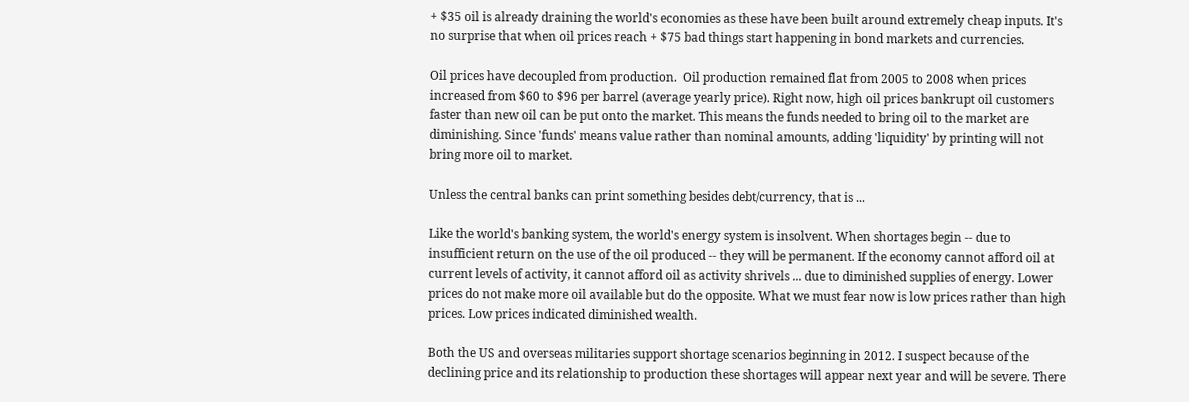+ $35 oil is already draining the world's economies as these have been built around extremely cheap inputs. It's no surprise that when oil prices reach + $75 bad things start happening in bond markets and currencies.

Oil prices have decoupled from production.  Oil production remained flat from 2005 to 2008 when prices increased from $60 to $96 per barrel (average yearly price). Right now, high oil prices bankrupt oil customers faster than new oil can be put onto the market. This means the funds needed to bring oil to the market are diminishing. Since 'funds' means value rather than nominal amounts, adding 'liquidity' by printing will not bring more oil to market.

Unless the central banks can print something besides debt/currency, that is ...

Like the world's banking system, the world's energy system is insolvent. When shortages begin -- due to insufficient return on the use of the oil produced -- they will be permanent. If the economy cannot afford oil at current levels of activity, it cannot afford oil as activity shrivels ... due to diminished supplies of energy. Lower prices do not make more oil available but do the opposite. What we must fear now is low prices rather than high prices. Low prices indicated diminished wealth.

Both the US and overseas militaries support shortage scenarios beginning in 2012. I suspect because of the declining price and its relationship to production these shortages will appear next year and will be severe. There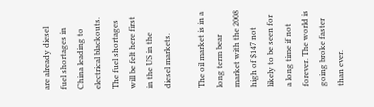are already diesel fuel shortages in China leading to electrical blackouts. The fuel shortages will be felt here first in the US in the diesel markets.

The oil market is in a long term bear market with the 2008 high of $147 not likely to be seen for a long time if not forever. The world is going broke faster than ever.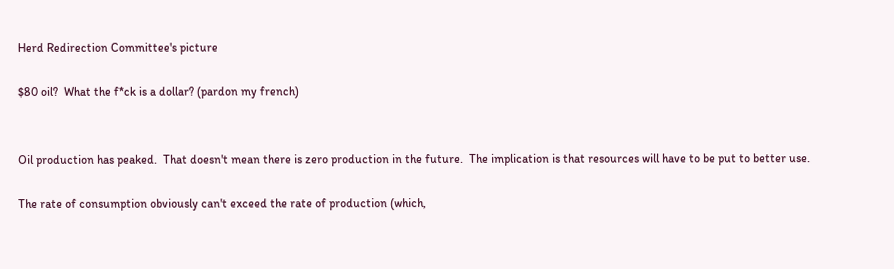Herd Redirection Committee's picture

$80 oil?  What the f*ck is a dollar? (pardon my french)


Oil production has peaked.  That doesn't mean there is zero production in the future.  The implication is that resources will have to be put to better use.

The rate of consumption obviously can't exceed the rate of production (which,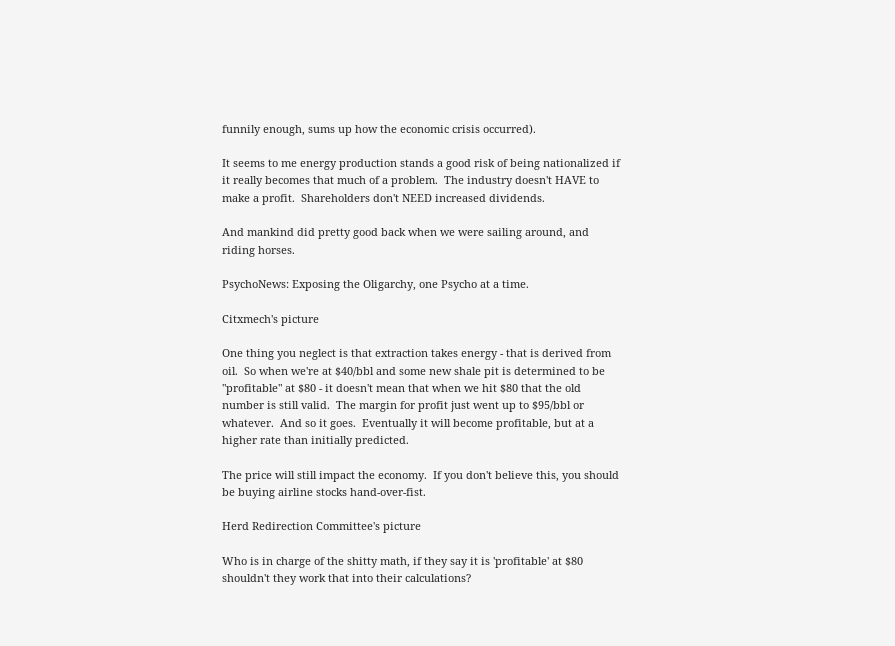funnily enough, sums up how the economic crisis occurred).

It seems to me energy production stands a good risk of being nationalized if it really becomes that much of a problem.  The industry doesn't HAVE to make a profit.  Shareholders don't NEED increased dividends.

And mankind did pretty good back when we were sailing around, and riding horses.

PsychoNews: Exposing the Oligarchy, one Psycho at a time.

Citxmech's picture

One thing you neglect is that extraction takes energy - that is derived from oil.  So when we're at $40/bbl and some new shale pit is determined to be "profitable" at $80 - it doesn't mean that when we hit $80 that the old number is still valid.  The margin for profit just went up to $95/bbl or whatever.  And so it goes.  Eventually it will become profitable, but at a higher rate than initially predicted.

The price will still impact the economy.  If you don't believe this, you should be buying airline stocks hand-over-fist.

Herd Redirection Committee's picture

Who is in charge of the shitty math, if they say it is 'profitable' at $80 shouldn't they work that into their calculations?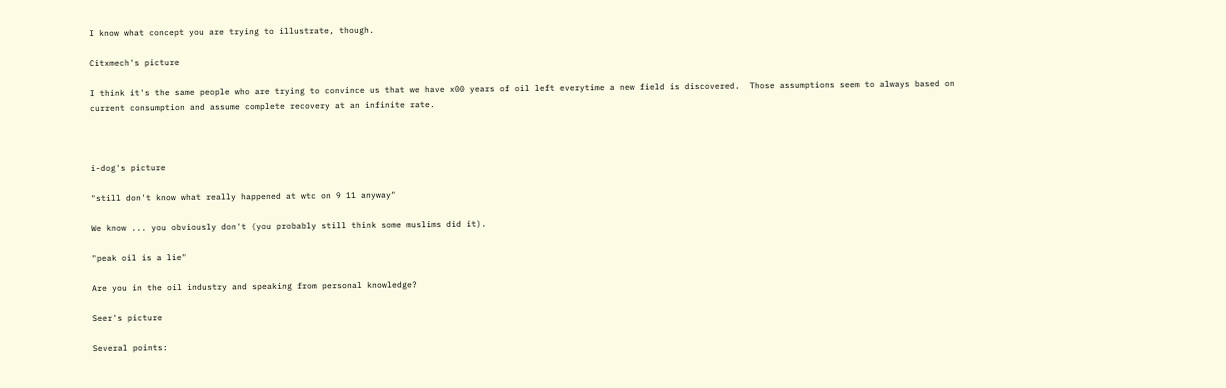I know what concept you are trying to illustrate, though.

Citxmech's picture

I think it's the same people who are trying to convince us that we have x00 years of oil left everytime a new field is discovered.  Those assumptions seem to always based on current consumption and assume complete recovery at an infinite rate.



i-dog's picture

"still don't know what really happened at wtc on 9 11 anyway"

We know ... you obviously don't (you probably still think some muslims did it).

"peak oil is a lie"

Are you in the oil industry and speaking from personal knowledge?

Seer's picture

Several points: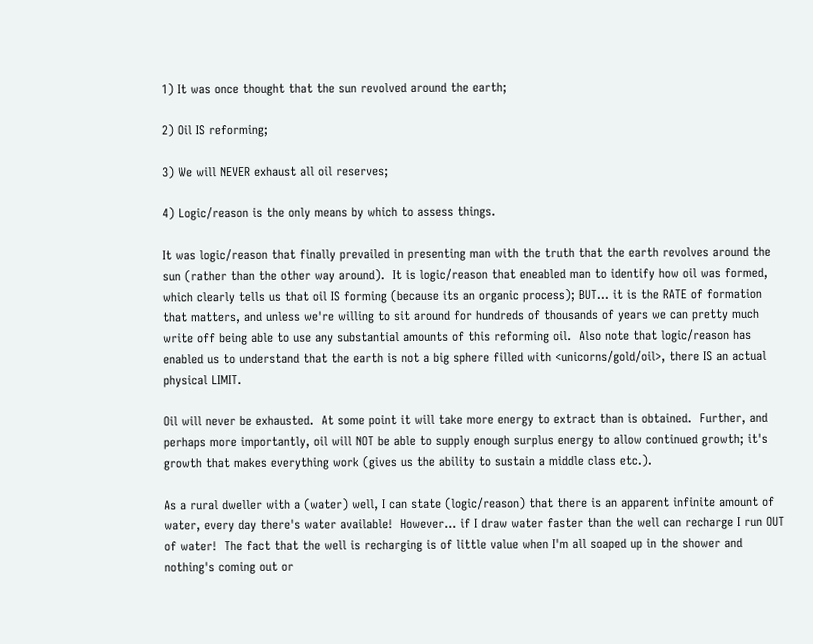1) It was once thought that the sun revolved around the earth;

2) Oil IS reforming;

3) We will NEVER exhaust all oil reserves;

4) Logic/reason is the only means by which to assess things.

It was logic/reason that finally prevailed in presenting man with the truth that the earth revolves around the sun (rather than the other way around).  It is logic/reason that eneabled man to identify how oil was formed, which clearly tells us that oil IS forming (because its an organic process); BUT... it is the RATE of formation that matters, and unless we're willing to sit around for hundreds of thousands of years we can pretty much write off being able to use any substantial amounts of this reforming oil.  Also note that logic/reason has enabled us to understand that the earth is not a big sphere filled with <unicorns/gold/oil>, there IS an actual physical LIMIT.

Oil will never be exhausted.  At some point it will take more energy to extract than is obtained.  Further, and perhaps more importantly, oil will NOT be able to supply enough surplus energy to allow continued growth; it's growth that makes everything work (gives us the ability to sustain a middle class etc.).

As a rural dweller with a (water) well, I can state (logic/reason) that there is an apparent infinite amount of water, every day there's water available!  However... if I draw water faster than the well can recharge I run OUT of water!  The fact that the well is recharging is of little value when I'm all soaped up in the shower and nothing's coming out or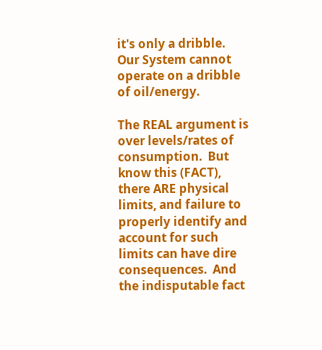it's only a dribble.  Our System cannot operate on a dribble of oil/energy.

The REAL argument is over levels/rates of consumption.  But know this (FACT), there ARE physical limits, and failure to properly identify and account for such limits can have dire consequences.  And the indisputable fact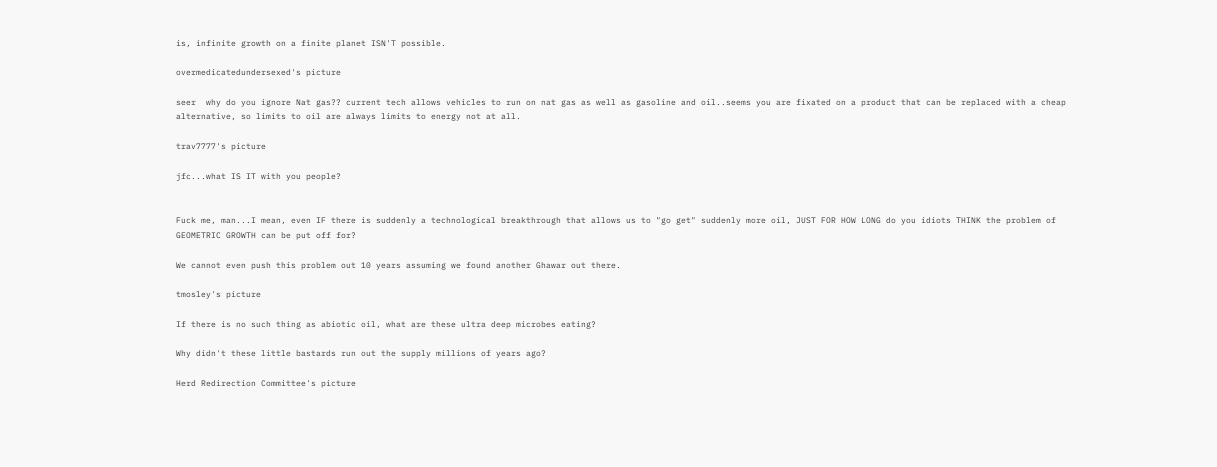is, infinite growth on a finite planet ISN'T possible.

overmedicatedundersexed's picture

seer  why do you ignore Nat gas?? current tech allows vehicles to run on nat gas as well as gasoline and oil..seems you are fixated on a product that can be replaced with a cheap alternative, so limits to oil are always limits to energy not at all.

trav7777's picture

jfc...what IS IT with you people?


Fuck me, man...I mean, even IF there is suddenly a technological breakthrough that allows us to "go get" suddenly more oil, JUST FOR HOW LONG do you idiots THINK the problem of GEOMETRIC GROWTH can be put off for?

We cannot even push this problem out 10 years assuming we found another Ghawar out there.

tmosley's picture

If there is no such thing as abiotic oil, what are these ultra deep microbes eating?

Why didn't these little bastards run out the supply millions of years ago?

Herd Redirection Committee's picture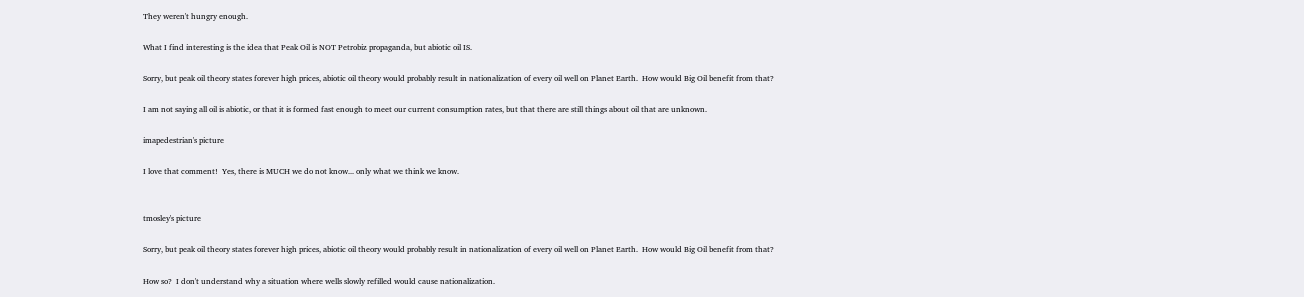They weren't hungry enough.

What I find interesting is the idea that Peak Oil is NOT Petrobiz propaganda, but abiotic oil IS.

Sorry, but peak oil theory states forever high prices, abiotic oil theory would probably result in nationalization of every oil well on Planet Earth.  How would Big Oil benefit from that?

I am not saying all oil is abiotic, or that it is formed fast enough to meet our current consumption rates, but that there are still things about oil that are unknown.

imapedestrian's picture

I love that comment!  Yes, there is MUCH we do not know... only what we think we know.


tmosley's picture

Sorry, but peak oil theory states forever high prices, abiotic oil theory would probably result in nationalization of every oil well on Planet Earth.  How would Big Oil benefit from that?

How so?  I don't understand why a situation where wells slowly refilled would cause nationalization.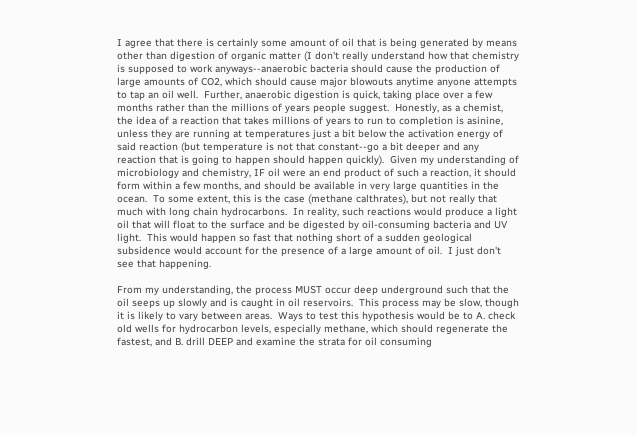I agree that there is certainly some amount of oil that is being generated by means other than digestion of organic matter (I don't really understand how that chemistry is supposed to work anyways--anaerobic bacteria should cause the production of large amounts of CO2, which should cause major blowouts anytime anyone attempts to tap an oil well.  Further, anaerobic digestion is quick, taking place over a few months rather than the millions of years people suggest.  Honestly, as a chemist, the idea of a reaction that takes millions of years to run to completion is asinine, unless they are running at temperatures just a bit below the activation energy of said reaction (but temperature is not that constant--go a bit deeper and any reaction that is going to happen should happen quickly).  Given my understanding of microbiology and chemistry, IF oil were an end product of such a reaction, it should form within a few months, and should be available in very large quantities in the ocean.  To some extent, this is the case (methane calthrates), but not really that much with long chain hydrocarbons.  In reality, such reactions would produce a light oil that will float to the surface and be digested by oil-consuming bacteria and UV light.  This would happen so fast that nothing short of a sudden geological subsidence would account for the presence of a large amount of oil.  I just don't see that happening.

From my understanding, the process MUST occur deep underground such that the oil seeps up slowly and is caught in oil reservoirs.  This process may be slow, though it is likely to vary between areas.  Ways to test this hypothesis would be to A. check old wells for hydrocarbon levels, especially methane, which should regenerate the fastest, and B. drill DEEP and examine the strata for oil consuming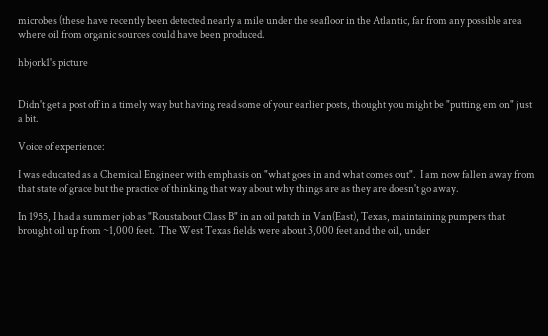microbes (these have recently been detected nearly a mile under the seafloor in the Atlantic, far from any possible area where oil from organic sources could have been produced.

hbjork1's picture


Didn't get a post off in a timely way but having read some of your earlier posts, thought you might be "putting em on" just a bit.

Voice of experience:

I was educated as a Chemical Engineer with emphasis on "what goes in and what comes out".  I am now fallen away from that state of grace but the practice of thinking that way about why things are as they are doesn't go away.

In 1955, I had a summer job as "Roustabout Class B" in an oil patch in Van(East), Texas, maintaining pumpers that brought oil up from ~1,000 feet.  The West Texas fields were about 3,000 feet and the oil, under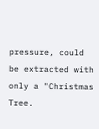pressure, could be extracted with only a "Christmas Tree.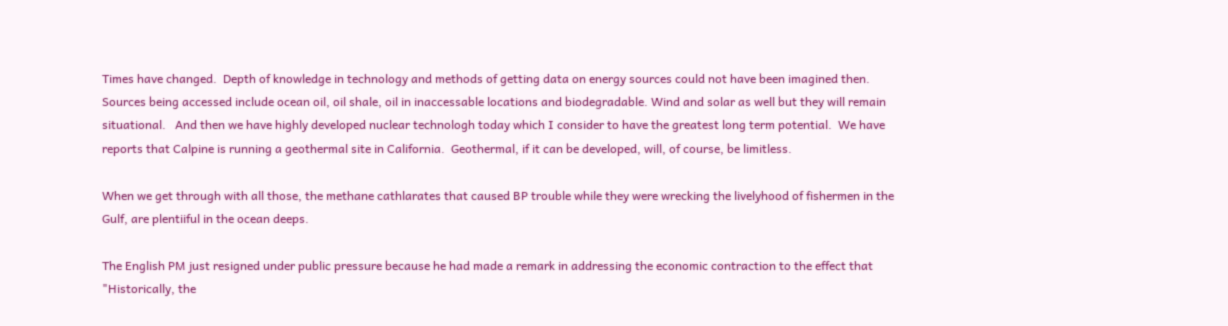Times have changed.  Depth of knowledge in technology and methods of getting data on energy sources could not have been imagined then.  Sources being accessed include ocean oil, oil shale, oil in inaccessable locations and biodegradable. Wind and solar as well but they will remain situational.   And then we have highly developed nuclear technologh today which I consider to have the greatest long term potential.  We have reports that Calpine is running a geothermal site in California.  Geothermal, if it can be developed, will, of course, be limitless.

When we get through with all those, the methane cathlarates that caused BP trouble while they were wrecking the livelyhood of fishermen in the Gulf, are plentiiful in the ocean deeps.

The English PM just resigned under public pressure because he had made a remark in addressing the economic contraction to the effect that "Historically, the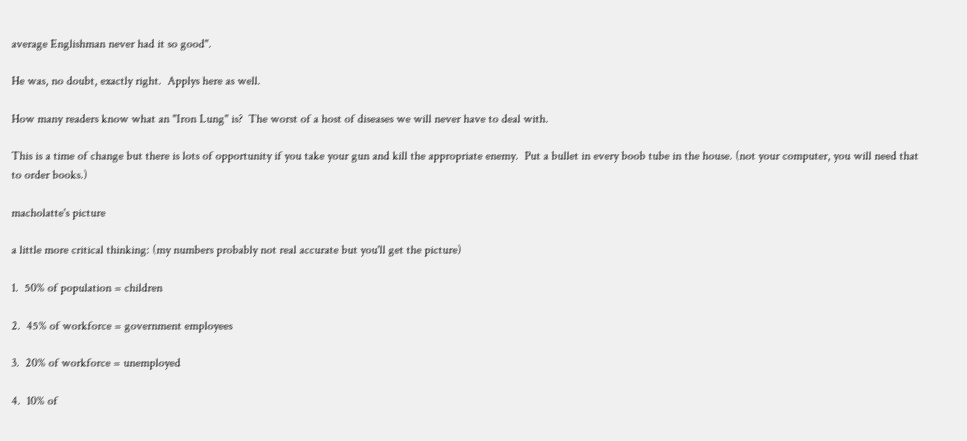average Englishman never had it so good".

He was, no doubt, exactly right.  Applys here as well.

How many readers know what an "Iron Lung" is?  The worst of a host of diseases we will never have to deal with.

This is a time of change but there is lots of opportunity if you take your gun and kill the appropriate enemy.  Put a bullet in every boob tube in the house. (not your computer, you will need that to order books.)

macholatte's picture

a little more critical thinking: (my numbers probably not real accurate but you'll get the picture)

1.  50% of population = children

2.  45% of workforce = government employees

3.  20% of workforce = unemployed

4.  10% of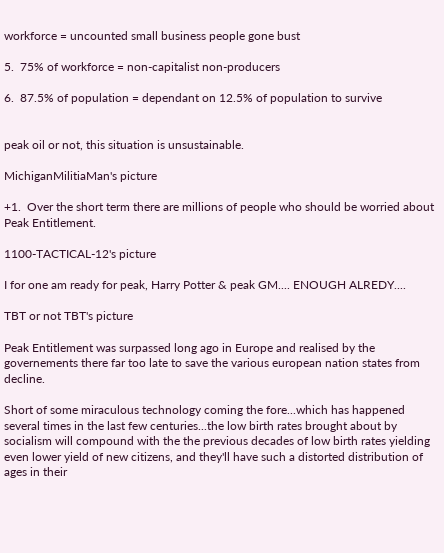workforce = uncounted small business people gone bust

5.  75% of workforce = non-capitalist non-producers

6.  87.5% of population = dependant on 12.5% of population to survive


peak oil or not, this situation is unsustainable.

MichiganMilitiaMan's picture

+1.  Over the short term there are millions of people who should be worried about Peak Entitlement.

1100-TACTICAL-12's picture

I for one am ready for peak, Harry Potter & peak GM.... ENOUGH ALREDY....

TBT or not TBT's picture

Peak Entitlement was surpassed long ago in Europe and realised by the governements there far too late to save the various european nation states from decline.

Short of some miraculous technology coming the fore...which has happened several times in the last few centuries...the low birth rates brought about by socialism will compound with the the previous decades of low birth rates yielding even lower yield of new citizens, and they'll have such a distorted distribution of ages in their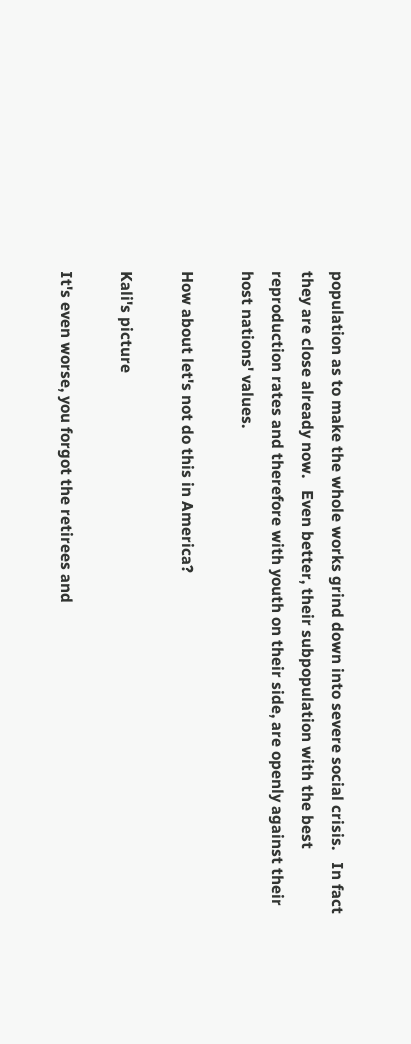population as to make the whole works grind down into severe social crisis.   In fact they are close already now.   Even better, their subpopulation with the best reproduction rates and therefore with youth on their side, are openly against their host nations' values.

How about let's not do this in America?

Kali's picture

It's even worse, you forgot the retirees and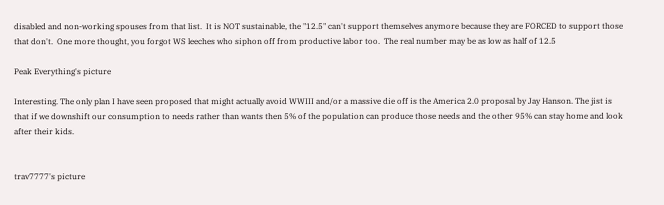disabled and non-working spouses from that list.  It is NOT sustainable, the "12.5" can't support themselves anymore because they are FORCED to support those that don't.  One more thought, you forgot WS leeches who siphon off from productive labor too.  The real number may be as low as half of 12.5

Peak Everything's picture

Interesting. The only plan I have seen proposed that might actually avoid WWIII and/or a massive die off is the America 2.0 proposal by Jay Hanson. The jist is that if we downshift our consumption to needs rather than wants then 5% of the population can produce those needs and the other 95% can stay home and look after their kids.


trav7777's picture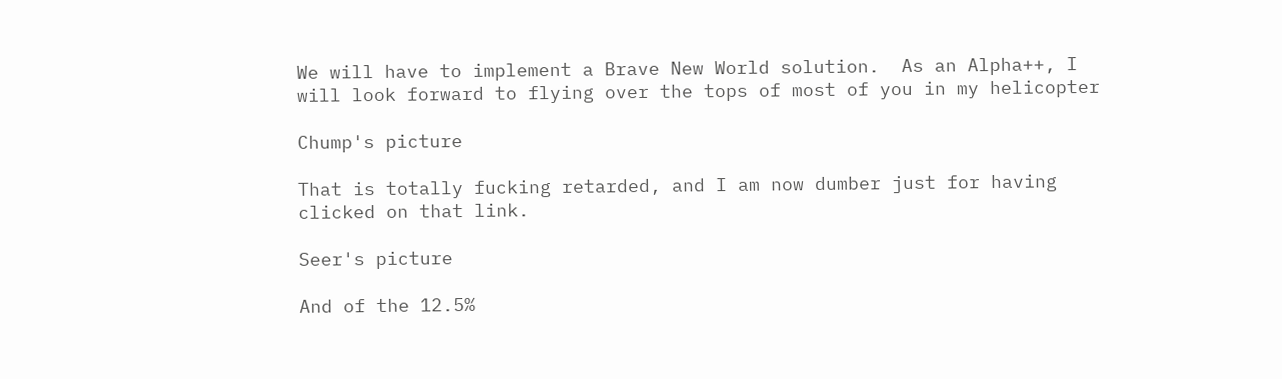We will have to implement a Brave New World solution.  As an Alpha++, I will look forward to flying over the tops of most of you in my helicopter

Chump's picture

That is totally fucking retarded, and I am now dumber just for having clicked on that link.

Seer's picture

And of the 12.5%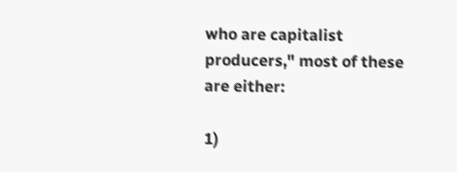who are capitalist producers," most of these are either:

1)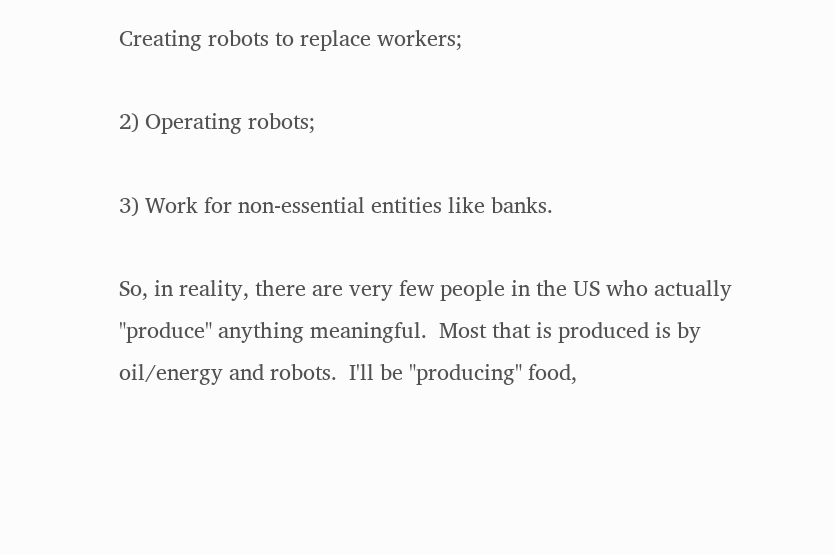Creating robots to replace workers;

2) Operating robots;

3) Work for non-essential entities like banks.

So, in reality, there are very few people in the US who actually "produce" anything meaningful.  Most that is produced is by oil/energy and robots.  I'll be "producing" food,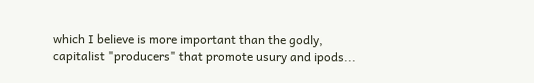which I believe is more important than the godly, capitalist "producers" that promote usury and ipods...